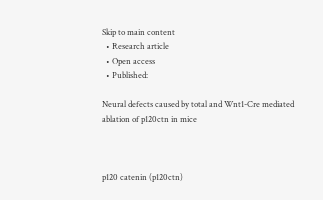Skip to main content
  • Research article
  • Open access
  • Published:

Neural defects caused by total and Wnt1-Cre mediated ablation of p120ctn in mice



p120 catenin (p120ctn)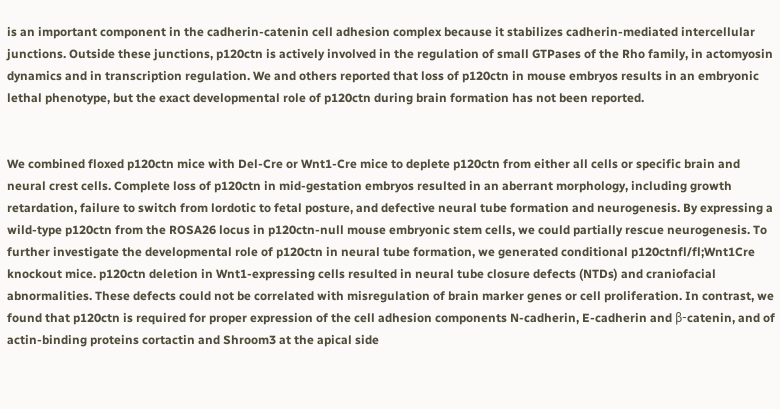is an important component in the cadherin-catenin cell adhesion complex because it stabilizes cadherin-mediated intercellular junctions. Outside these junctions, p120ctn is actively involved in the regulation of small GTPases of the Rho family, in actomyosin dynamics and in transcription regulation. We and others reported that loss of p120ctn in mouse embryos results in an embryonic lethal phenotype, but the exact developmental role of p120ctn during brain formation has not been reported.


We combined floxed p120ctn mice with Del-Cre or Wnt1-Cre mice to deplete p120ctn from either all cells or specific brain and neural crest cells. Complete loss of p120ctn in mid-gestation embryos resulted in an aberrant morphology, including growth retardation, failure to switch from lordotic to fetal posture, and defective neural tube formation and neurogenesis. By expressing a wild-type p120ctn from the ROSA26 locus in p120ctn-null mouse embryonic stem cells, we could partially rescue neurogenesis. To further investigate the developmental role of p120ctn in neural tube formation, we generated conditional p120ctnfl/fl;Wnt1Cre knockout mice. p120ctn deletion in Wnt1-expressing cells resulted in neural tube closure defects (NTDs) and craniofacial abnormalities. These defects could not be correlated with misregulation of brain marker genes or cell proliferation. In contrast, we found that p120ctn is required for proper expression of the cell adhesion components N-cadherin, E-cadherin and β-catenin, and of actin-binding proteins cortactin and Shroom3 at the apical side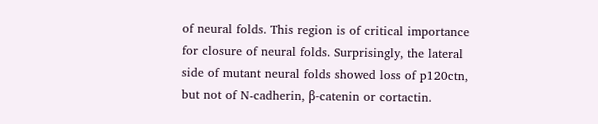of neural folds. This region is of critical importance for closure of neural folds. Surprisingly, the lateral side of mutant neural folds showed loss of p120ctn, but not of N-cadherin, β-catenin or cortactin.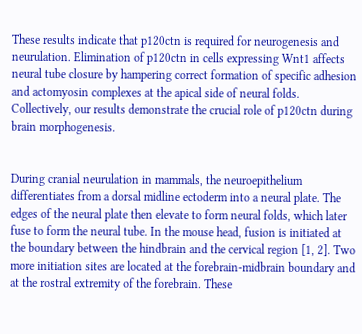These results indicate that p120ctn is required for neurogenesis and neurulation. Elimination of p120ctn in cells expressing Wnt1 affects neural tube closure by hampering correct formation of specific adhesion and actomyosin complexes at the apical side of neural folds. Collectively, our results demonstrate the crucial role of p120ctn during brain morphogenesis.


During cranial neurulation in mammals, the neuroepithelium differentiates from a dorsal midline ectoderm into a neural plate. The edges of the neural plate then elevate to form neural folds, which later fuse to form the neural tube. In the mouse head, fusion is initiated at the boundary between the hindbrain and the cervical region [1, 2]. Two more initiation sites are located at the forebrain-midbrain boundary and at the rostral extremity of the forebrain. These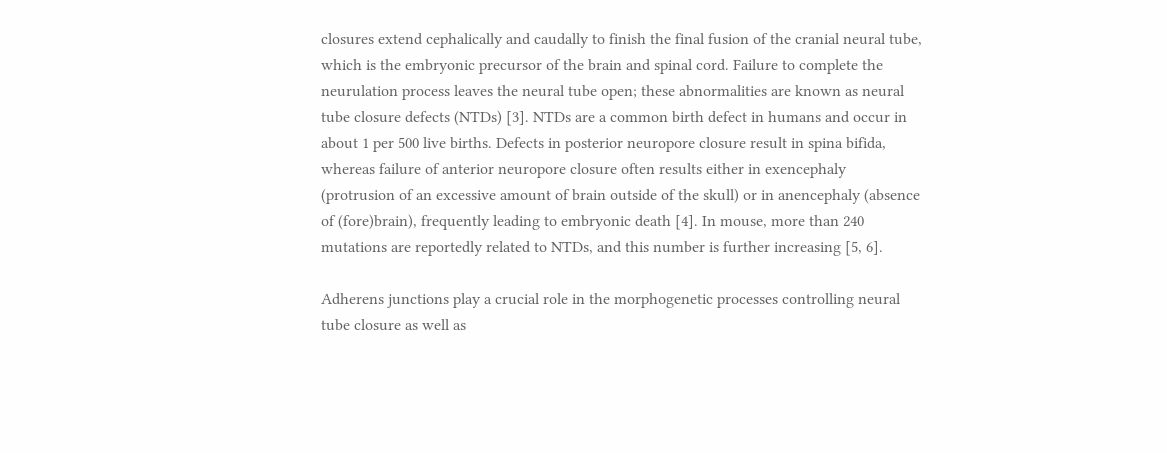closures extend cephalically and caudally to finish the final fusion of the cranial neural tube, which is the embryonic precursor of the brain and spinal cord. Failure to complete the neurulation process leaves the neural tube open; these abnormalities are known as neural tube closure defects (NTDs) [3]. NTDs are a common birth defect in humans and occur in about 1 per 500 live births. Defects in posterior neuropore closure result in spina bifida, whereas failure of anterior neuropore closure often results either in exencephaly (protrusion of an excessive amount of brain outside of the skull) or in anencephaly (absence of (fore)brain), frequently leading to embryonic death [4]. In mouse, more than 240 mutations are reportedly related to NTDs, and this number is further increasing [5, 6].

Adherens junctions play a crucial role in the morphogenetic processes controlling neural tube closure as well as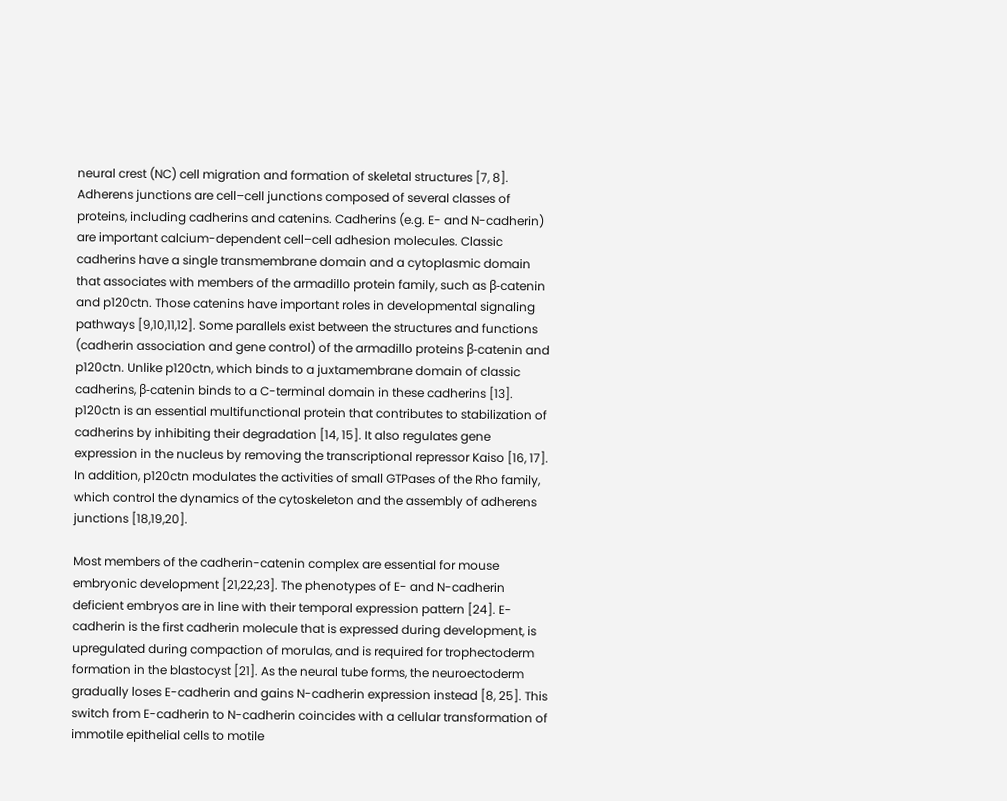neural crest (NC) cell migration and formation of skeletal structures [7, 8]. Adherens junctions are cell–cell junctions composed of several classes of proteins, including cadherins and catenins. Cadherins (e.g. E- and N-cadherin) are important calcium-dependent cell–cell adhesion molecules. Classic cadherins have a single transmembrane domain and a cytoplasmic domain that associates with members of the armadillo protein family, such as β-catenin and p120ctn. Those catenins have important roles in developmental signaling pathways [9,10,11,12]. Some parallels exist between the structures and functions (cadherin association and gene control) of the armadillo proteins β-catenin and p120ctn. Unlike p120ctn, which binds to a juxtamembrane domain of classic cadherins, β-catenin binds to a C-terminal domain in these cadherins [13]. p120ctn is an essential multifunctional protein that contributes to stabilization of cadherins by inhibiting their degradation [14, 15]. It also regulates gene expression in the nucleus by removing the transcriptional repressor Kaiso [16, 17]. In addition, p120ctn modulates the activities of small GTPases of the Rho family, which control the dynamics of the cytoskeleton and the assembly of adherens junctions [18,19,20].

Most members of the cadherin-catenin complex are essential for mouse embryonic development [21,22,23]. The phenotypes of E- and N-cadherin deficient embryos are in line with their temporal expression pattern [24]. E-cadherin is the first cadherin molecule that is expressed during development, is upregulated during compaction of morulas, and is required for trophectoderm formation in the blastocyst [21]. As the neural tube forms, the neuroectoderm gradually loses E-cadherin and gains N-cadherin expression instead [8, 25]. This switch from E-cadherin to N-cadherin coincides with a cellular transformation of immotile epithelial cells to motile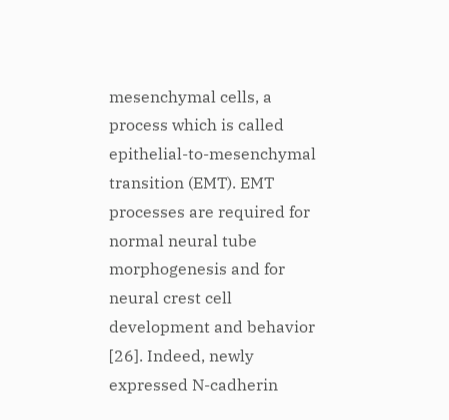mesenchymal cells, a process which is called epithelial-to-mesenchymal transition (EMT). EMT processes are required for normal neural tube morphogenesis and for neural crest cell development and behavior [26]. Indeed, newly expressed N-cadherin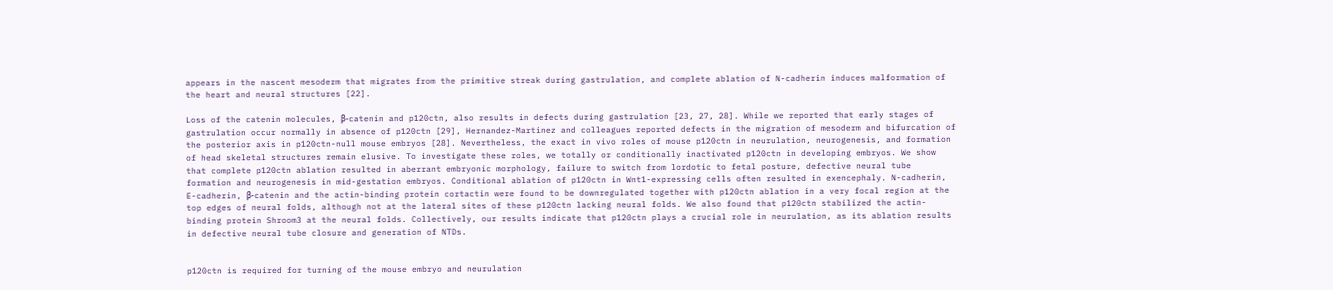appears in the nascent mesoderm that migrates from the primitive streak during gastrulation, and complete ablation of N-cadherin induces malformation of the heart and neural structures [22].

Loss of the catenin molecules, β-catenin and p120ctn, also results in defects during gastrulation [23, 27, 28]. While we reported that early stages of gastrulation occur normally in absence of p120ctn [29], Hernandez-Martinez and colleagues reported defects in the migration of mesoderm and bifurcation of the posterior axis in p120ctn-null mouse embryos [28]. Nevertheless, the exact in vivo roles of mouse p120ctn in neurulation, neurogenesis, and formation of head skeletal structures remain elusive. To investigate these roles, we totally or conditionally inactivated p120ctn in developing embryos. We show that complete p120ctn ablation resulted in aberrant embryonic morphology, failure to switch from lordotic to fetal posture, defective neural tube formation and neurogenesis in mid-gestation embryos. Conditional ablation of p120ctn in Wnt1-expressing cells often resulted in exencephaly. N-cadherin, E-cadherin, β-catenin and the actin-binding protein cortactin were found to be downregulated together with p120ctn ablation in a very focal region at the top edges of neural folds, although not at the lateral sites of these p120ctn lacking neural folds. We also found that p120ctn stabilized the actin-binding protein Shroom3 at the neural folds. Collectively, our results indicate that p120ctn plays a crucial role in neurulation, as its ablation results in defective neural tube closure and generation of NTDs.


p120ctn is required for turning of the mouse embryo and neurulation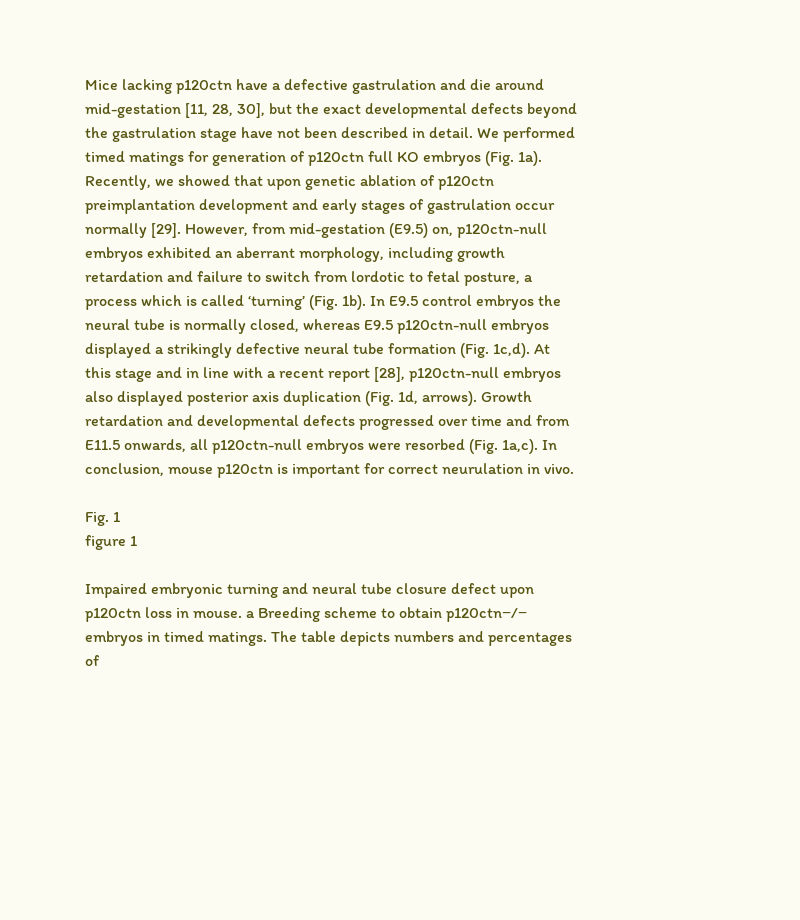Mice lacking p120ctn have a defective gastrulation and die around mid-gestation [11, 28, 30], but the exact developmental defects beyond the gastrulation stage have not been described in detail. We performed timed matings for generation of p120ctn full KO embryos (Fig. 1a). Recently, we showed that upon genetic ablation of p120ctn preimplantation development and early stages of gastrulation occur normally [29]. However, from mid-gestation (E9.5) on, p120ctn-null embryos exhibited an aberrant morphology, including growth retardation and failure to switch from lordotic to fetal posture, a process which is called ‘turning’ (Fig. 1b). In E9.5 control embryos the neural tube is normally closed, whereas E9.5 p120ctn-null embryos displayed a strikingly defective neural tube formation (Fig. 1c,d). At this stage and in line with a recent report [28], p120ctn-null embryos also displayed posterior axis duplication (Fig. 1d, arrows). Growth retardation and developmental defects progressed over time and from E11.5 onwards, all p120ctn-null embryos were resorbed (Fig. 1a,c). In conclusion, mouse p120ctn is important for correct neurulation in vivo.

Fig. 1
figure 1

Impaired embryonic turning and neural tube closure defect upon p120ctn loss in mouse. a Breeding scheme to obtain p120ctn−/− embryos in timed matings. The table depicts numbers and percentages of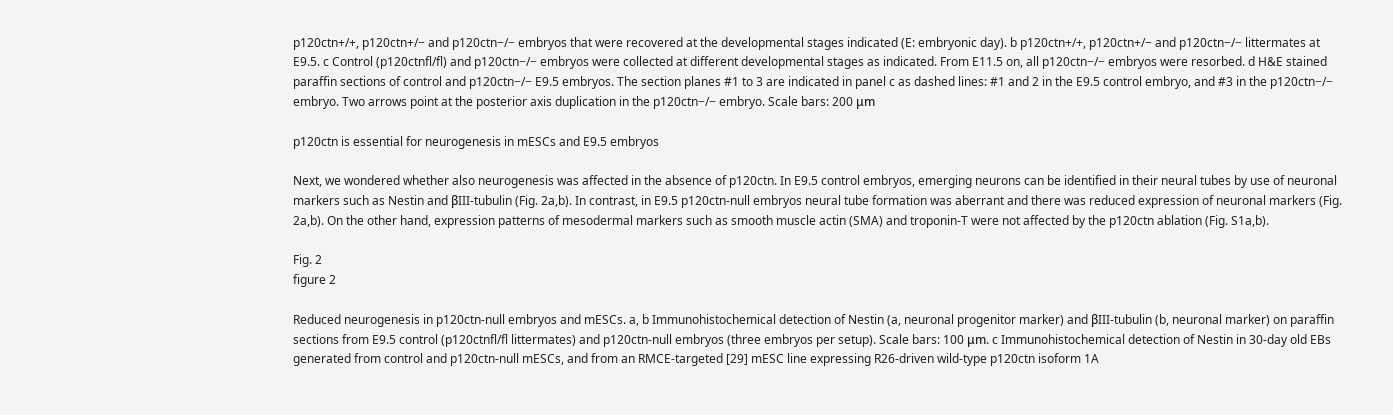p120ctn+/+, p120ctn+/− and p120ctn−/− embryos that were recovered at the developmental stages indicated (E: embryonic day). b p120ctn+/+, p120ctn+/− and p120ctn−/− littermates at E9.5. c Control (p120ctnfl/fl) and p120ctn−/− embryos were collected at different developmental stages as indicated. From E11.5 on, all p120ctn−/− embryos were resorbed. d H&E stained paraffin sections of control and p120ctn−/− E9.5 embryos. The section planes #1 to 3 are indicated in panel c as dashed lines: #1 and 2 in the E9.5 control embryo, and #3 in the p120ctn−/− embryo. Two arrows point at the posterior axis duplication in the p120ctn−/− embryo. Scale bars: 200 μm

p120ctn is essential for neurogenesis in mESCs and E9.5 embryos

Next, we wondered whether also neurogenesis was affected in the absence of p120ctn. In E9.5 control embryos, emerging neurons can be identified in their neural tubes by use of neuronal markers such as Nestin and βIII-tubulin (Fig. 2a,b). In contrast, in E9.5 p120ctn-null embryos neural tube formation was aberrant and there was reduced expression of neuronal markers (Fig. 2a,b). On the other hand, expression patterns of mesodermal markers such as smooth muscle actin (SMA) and troponin-T were not affected by the p120ctn ablation (Fig. S1a,b).

Fig. 2
figure 2

Reduced neurogenesis in p120ctn-null embryos and mESCs. a, b Immunohistochemical detection of Nestin (a, neuronal progenitor marker) and βIII-tubulin (b, neuronal marker) on paraffin sections from E9.5 control (p120ctnfl/fl littermates) and p120ctn-null embryos (three embryos per setup). Scale bars: 100 μm. c Immunohistochemical detection of Nestin in 30-day old EBs generated from control and p120ctn-null mESCs, and from an RMCE-targeted [29] mESC line expressing R26-driven wild-type p120ctn isoform 1A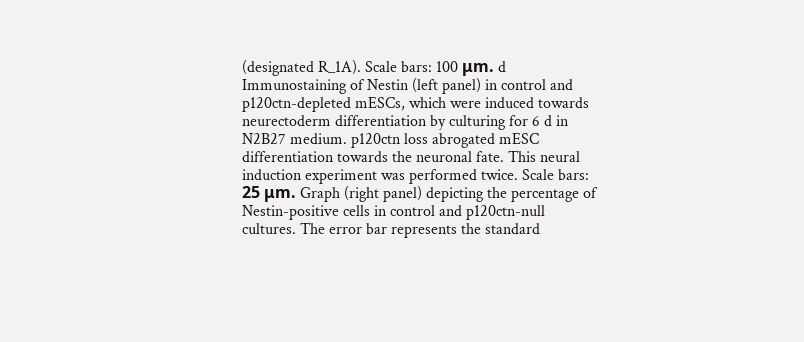(designated R_1A). Scale bars: 100 μm. d Immunostaining of Nestin (left panel) in control and p120ctn-depleted mESCs, which were induced towards neurectoderm differentiation by culturing for 6 d in N2B27 medium. p120ctn loss abrogated mESC differentiation towards the neuronal fate. This neural induction experiment was performed twice. Scale bars: 25 μm. Graph (right panel) depicting the percentage of Nestin-positive cells in control and p120ctn-null cultures. The error bar represents the standard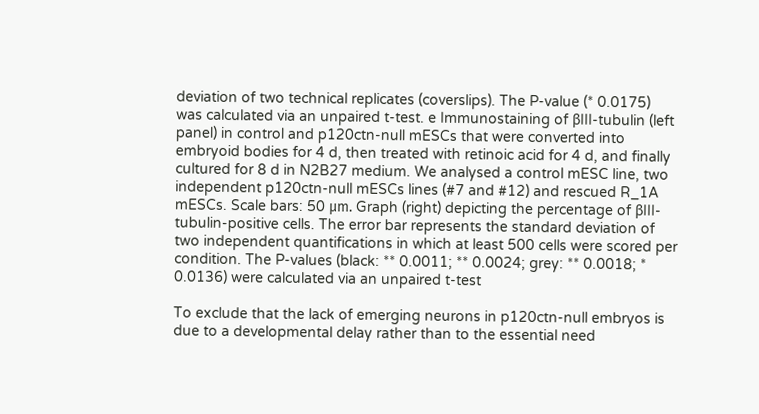deviation of two technical replicates (coverslips). The P-value (* 0.0175) was calculated via an unpaired t-test. e Immunostaining of βIII-tubulin (left panel) in control and p120ctn-null mESCs that were converted into embryoid bodies for 4 d, then treated with retinoic acid for 4 d, and finally cultured for 8 d in N2B27 medium. We analysed a control mESC line, two independent p120ctn-null mESCs lines (#7 and #12) and rescued R_1A mESCs. Scale bars: 50 μm. Graph (right) depicting the percentage of βIII-tubulin-positive cells. The error bar represents the standard deviation of two independent quantifications in which at least 500 cells were scored per condition. The P-values (black: ** 0.0011; ** 0.0024; grey: ** 0.0018; * 0.0136) were calculated via an unpaired t-test

To exclude that the lack of emerging neurons in p120ctn-null embryos is due to a developmental delay rather than to the essential need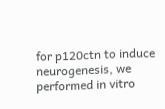for p120ctn to induce neurogenesis, we performed in vitro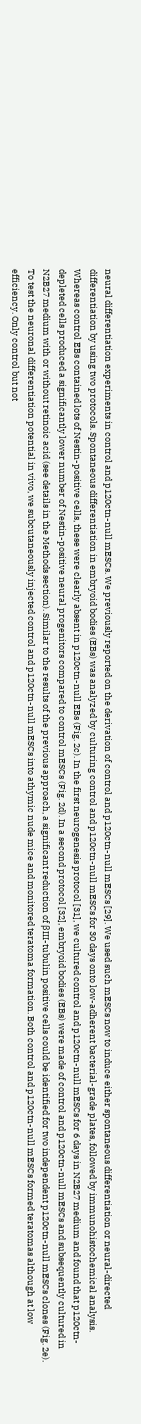neural differentiation experiments in control and p120ctn-null mESCs. We previously reported on the derivation of control and p120ctn-null mESCs [29]. We used such mESCs now to induce either spontaneous differentiation or neural-directed differentiation by using two protocols. Spontaneous differentiation in embryoid bodies (EBs) was analyzed by culturing control and p120ctn-null mESCs for 30 days onto low-adherent bacterial-grade plates, followed by immunohistochemical analysis. Whereas control EBs contained lots of Nestin-positive cells, these were clearly absent in p120ctn-null EBs (Fig. 2c). In the first neurogenesis protocol [31], we cultured control and p120ctn-null mESCs for 6 days in N2B27 medium and found that p120ctn-depleted cells produced a significantly lower number of Nestin-positive neural progenitors compared to control mESCs (Fig. 2d). In a second protocol [32], embryoid bodies (EBs) were made of control and p120ctn-null mESCs and subsequently cultured in N2B27 medium with or without retinoic acid (see details in the Methods section). Similar to the results of the previous approach, a significant reduction of βIII-tubulin positive cells could be identified for two independent p120ctn-null mESCs clones (Fig. 2e). To test the neuronal differentiation potential in vivo, we subcutaneously injected control and p120ctn-null mESCs into athymic nude mice and monitored teratoma formation. Both control and p120ctn-null mESCs formed teratomas although at low efficiency. Only control but not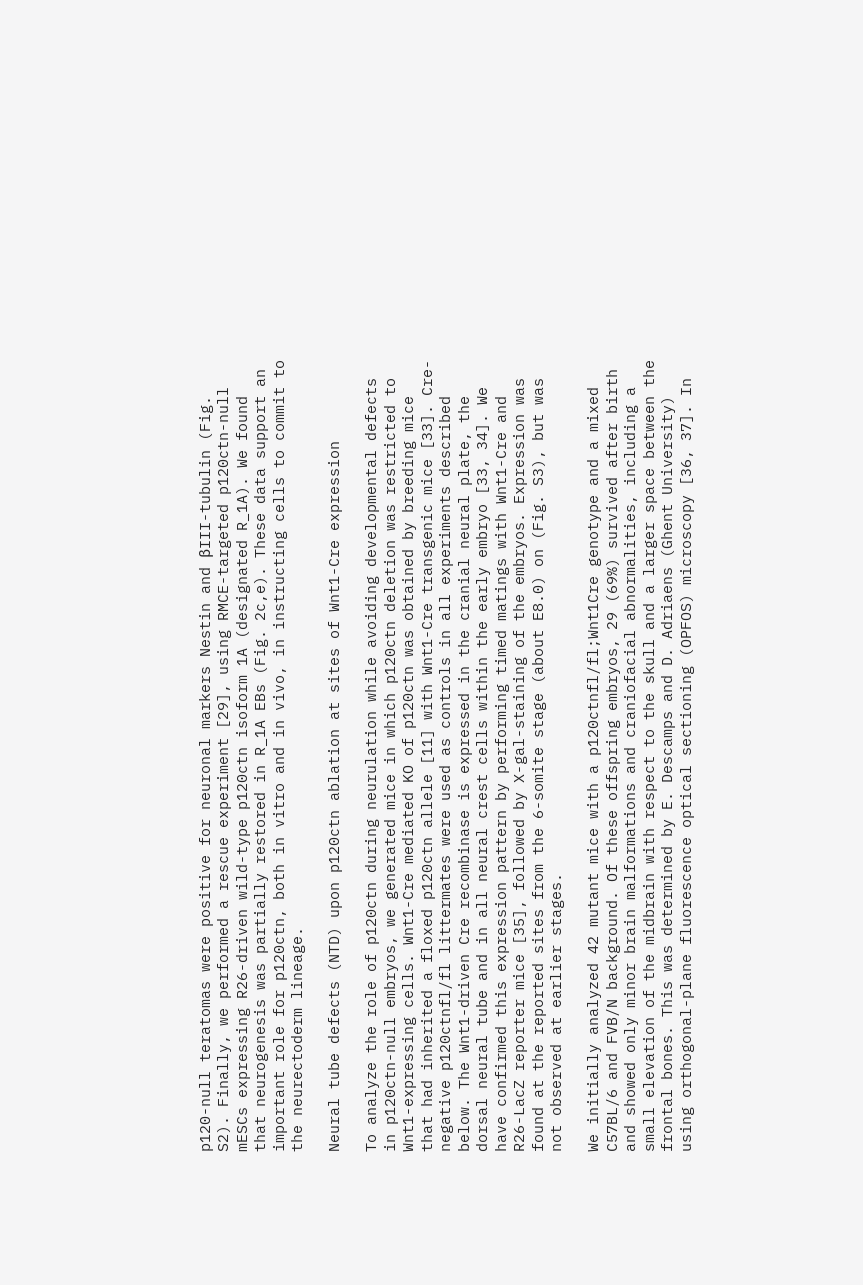p120-null teratomas were positive for neuronal markers Nestin and βIII-tubulin (Fig. S2). Finally, we performed a rescue experiment [29], using RMCE-targeted p120ctn-null mESCs expressing R26-driven wild-type p120ctn isoform 1A (designated R_1A). We found that neurogenesis was partially restored in R_1A EBs (Fig. 2c,e). These data support an important role for p120ctn, both in vitro and in vivo, in instructing cells to commit to the neurectoderm lineage.

Neural tube defects (NTD) upon p120ctn ablation at sites of Wnt1-Cre expression

To analyze the role of p120ctn during neurulation while avoiding developmental defects in p120ctn-null embryos, we generated mice in which p120ctn deletion was restricted to Wnt1-expressing cells. Wnt1-Cre mediated KO of p120ctn was obtained by breeding mice that had inherited a floxed p120ctn allele [11] with Wnt1-Cre transgenic mice [33]. Cre-negative p120ctnfl/fl littermates were used as controls in all experiments described below. The Wnt1-driven Cre recombinase is expressed in the cranial neural plate, the dorsal neural tube and in all neural crest cells within the early embryo [33, 34]. We have confirmed this expression pattern by performing timed matings with Wnt1-Cre and R26-LacZ reporter mice [35], followed by X-gal-staining of the embryos. Expression was found at the reported sites from the 6-somite stage (about E8.0) on (Fig. S3), but was not observed at earlier stages.

We initially analyzed 42 mutant mice with a p120ctnfl/fl;Wnt1Cre genotype and a mixed C57BL/6 and FVB/N background. Of these offspring embryos, 29 (69%) survived after birth and showed only minor brain malformations and craniofacial abnormalities, including a small elevation of the midbrain with respect to the skull and a larger space between the frontal bones. This was determined by E. Descamps and D. Adriaens (Ghent University) using orthogonal-plane fluorescence optical sectioning (OPFOS) microscopy [36, 37]. In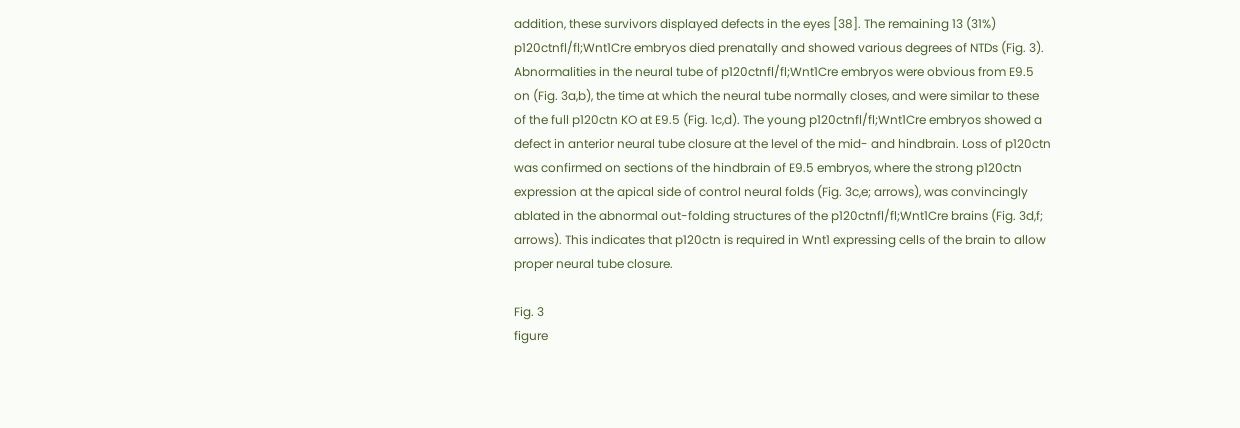addition, these survivors displayed defects in the eyes [38]. The remaining 13 (31%) p120ctnfl/fl;Wnt1Cre embryos died prenatally and showed various degrees of NTDs (Fig. 3). Abnormalities in the neural tube of p120ctnfl/fl;Wnt1Cre embryos were obvious from E9.5 on (Fig. 3a,b), the time at which the neural tube normally closes, and were similar to these of the full p120ctn KO at E9.5 (Fig. 1c,d). The young p120ctnfl/fl;Wnt1Cre embryos showed a defect in anterior neural tube closure at the level of the mid- and hindbrain. Loss of p120ctn was confirmed on sections of the hindbrain of E9.5 embryos, where the strong p120ctn expression at the apical side of control neural folds (Fig. 3c,e; arrows), was convincingly ablated in the abnormal out-folding structures of the p120ctnfl/fl;Wnt1Cre brains (Fig. 3d,f; arrows). This indicates that p120ctn is required in Wnt1 expressing cells of the brain to allow proper neural tube closure.

Fig. 3
figure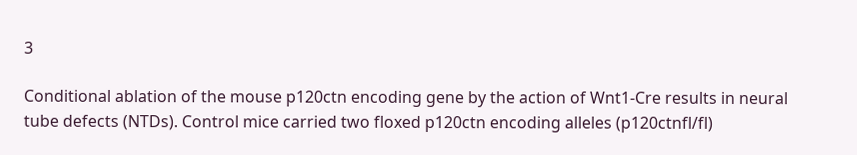3

Conditional ablation of the mouse p120ctn encoding gene by the action of Wnt1-Cre results in neural tube defects (NTDs). Control mice carried two floxed p120ctn encoding alleles (p120ctnfl/fl)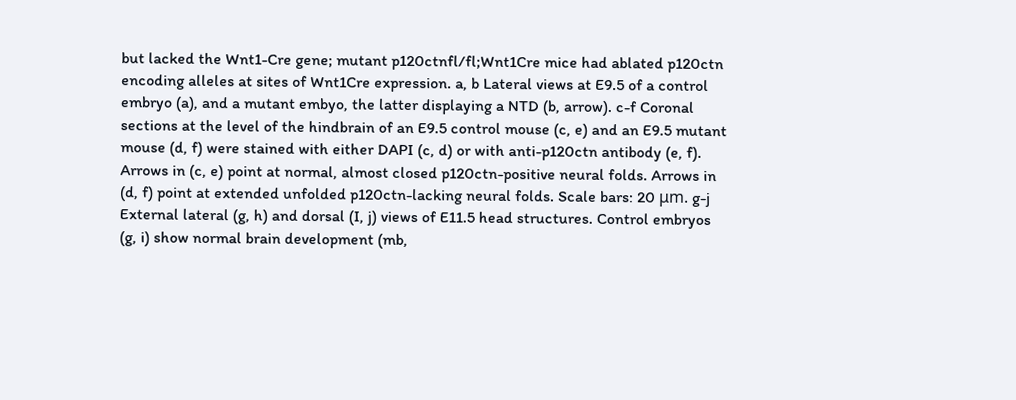but lacked the Wnt1-Cre gene; mutant p120ctnfl/fl;Wnt1Cre mice had ablated p120ctn encoding alleles at sites of Wnt1Cre expression. a, b Lateral views at E9.5 of a control embryo (a), and a mutant embyo, the latter displaying a NTD (b, arrow). c-f Coronal sections at the level of the hindbrain of an E9.5 control mouse (c, e) and an E9.5 mutant mouse (d, f) were stained with either DAPI (c, d) or with anti-p120ctn antibody (e, f). Arrows in (c, e) point at normal, almost closed p120ctn-positive neural folds. Arrows in (d, f) point at extended unfolded p120ctn-lacking neural folds. Scale bars: 20 μm. g-j External lateral (g, h) and dorsal (I, j) views of E11.5 head structures. Control embryos (g, i) show normal brain development (mb,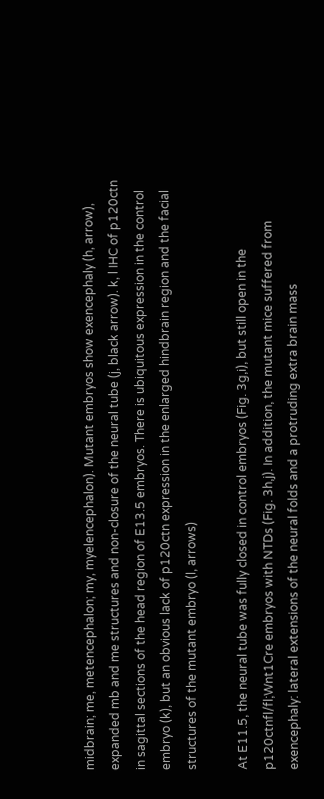midbrain; me, metencephalon; my, myelencephalon). Mutant embryos show exencephaly (h, arrow), expanded mb and me structures and non-closure of the neural tube (j, black arrow). k, l IHC of p120ctn in sagittal sections of the head region of E13.5 embryos. There is ubiquitous expression in the control embryo (k), but an obvious lack of p120ctn expression in the enlarged hindbrain region and the facial structures of the mutant embryo (l, arrows)

At E11.5, the neural tube was fully closed in control embryos (Fig. 3g,i), but still open in the p120ctnfl/fl;Wnt1Cre embryos with NTDs (Fig. 3h,j). In addition, the mutant mice suffered from exencephaly: lateral extensions of the neural folds and a protruding extra brain mass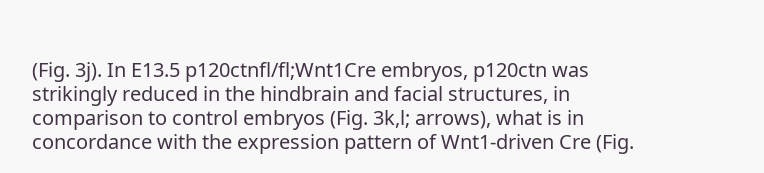(Fig. 3j). In E13.5 p120ctnfl/fl;Wnt1Cre embryos, p120ctn was strikingly reduced in the hindbrain and facial structures, in comparison to control embryos (Fig. 3k,l; arrows), what is in concordance with the expression pattern of Wnt1-driven Cre (Fig.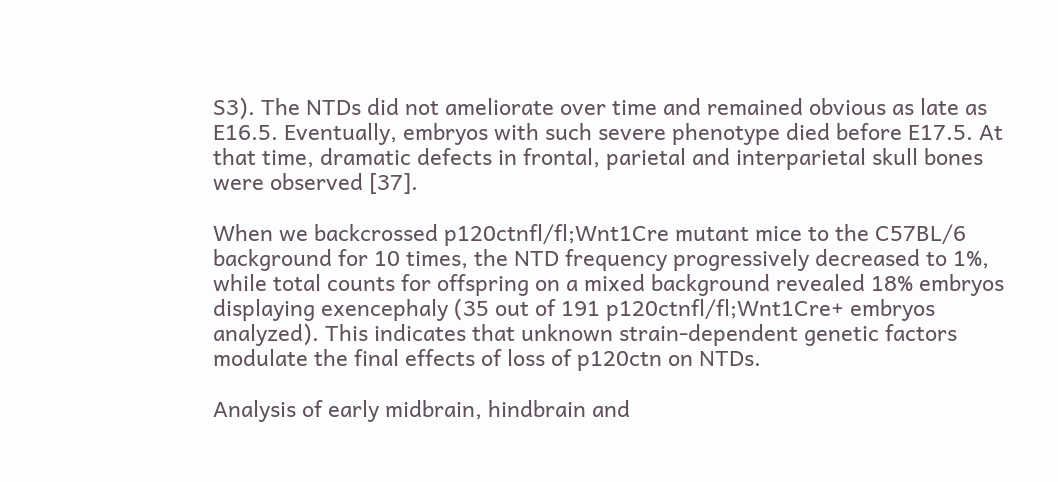S3). The NTDs did not ameliorate over time and remained obvious as late as E16.5. Eventually, embryos with such severe phenotype died before E17.5. At that time, dramatic defects in frontal, parietal and interparietal skull bones were observed [37].

When we backcrossed p120ctnfl/fl;Wnt1Cre mutant mice to the C57BL/6 background for 10 times, the NTD frequency progressively decreased to 1%, while total counts for offspring on a mixed background revealed 18% embryos displaying exencephaly (35 out of 191 p120ctnfl/fl;Wnt1Cre+ embryos analyzed). This indicates that unknown strain-dependent genetic factors modulate the final effects of loss of p120ctn on NTDs.

Analysis of early midbrain, hindbrain and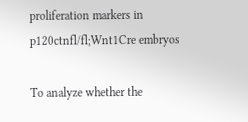proliferation markers in p120ctnfl/fl;Wnt1Cre embryos

To analyze whether the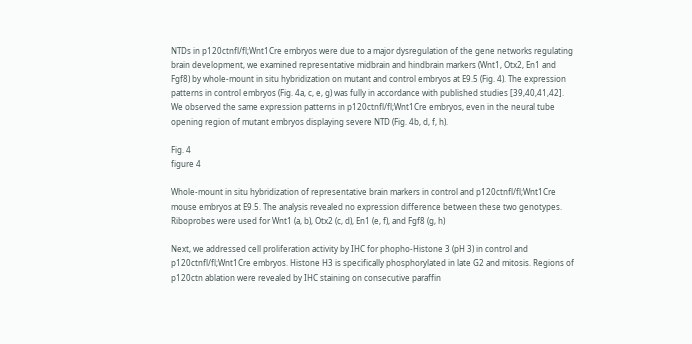NTDs in p120ctnfl/fl;Wnt1Cre embryos were due to a major dysregulation of the gene networks regulating brain development, we examined representative midbrain and hindbrain markers (Wnt1, Otx2, En1 and Fgf8) by whole-mount in situ hybridization on mutant and control embryos at E9.5 (Fig. 4). The expression patterns in control embryos (Fig. 4a, c, e, g) was fully in accordance with published studies [39,40,41,42]. We observed the same expression patterns in p120ctnfl/fl;Wnt1Cre embryos, even in the neural tube opening region of mutant embryos displaying severe NTD (Fig. 4b, d, f, h).

Fig. 4
figure 4

Whole-mount in situ hybridization of representative brain markers in control and p120ctnfl/fl;Wnt1Cre mouse embryos at E9.5. The analysis revealed no expression difference between these two genotypes. Riboprobes were used for Wnt1 (a, b), Otx2 (c, d), En1 (e, f), and Fgf8 (g, h)

Next, we addressed cell proliferation activity by IHC for phopho-Histone 3 (pH 3) in control and p120ctnfl/fl;Wnt1Cre embryos. Histone H3 is specifically phosphorylated in late G2 and mitosis. Regions of p120ctn ablation were revealed by IHC staining on consecutive paraffin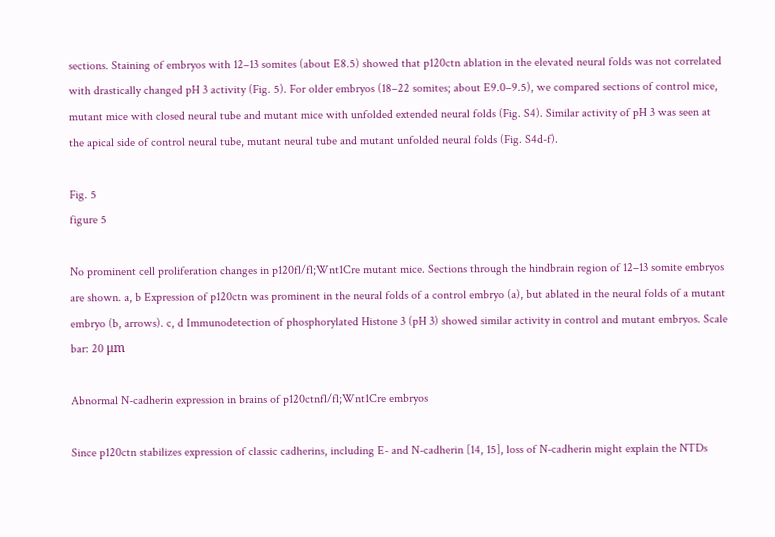sections. Staining of embryos with 12–13 somites (about E8.5) showed that p120ctn ablation in the elevated neural folds was not correlated with drastically changed pH 3 activity (Fig. 5). For older embryos (18–22 somites; about E9.0–9.5), we compared sections of control mice, mutant mice with closed neural tube and mutant mice with unfolded extended neural folds (Fig. S4). Similar activity of pH 3 was seen at the apical side of control neural tube, mutant neural tube and mutant unfolded neural folds (Fig. S4d-f).

Fig. 5
figure 5

No prominent cell proliferation changes in p120fl/fl;Wnt1Cre mutant mice. Sections through the hindbrain region of 12–13 somite embryos are shown. a, b Expression of p120ctn was prominent in the neural folds of a control embryo (a), but ablated in the neural folds of a mutant embryo (b, arrows). c, d Immunodetection of phosphorylated Histone 3 (pH 3) showed similar activity in control and mutant embryos. Scale bar: 20 μm

Abnormal N-cadherin expression in brains of p120ctnfl/fl;Wnt1Cre embryos

Since p120ctn stabilizes expression of classic cadherins, including E- and N-cadherin [14, 15], loss of N-cadherin might explain the NTDs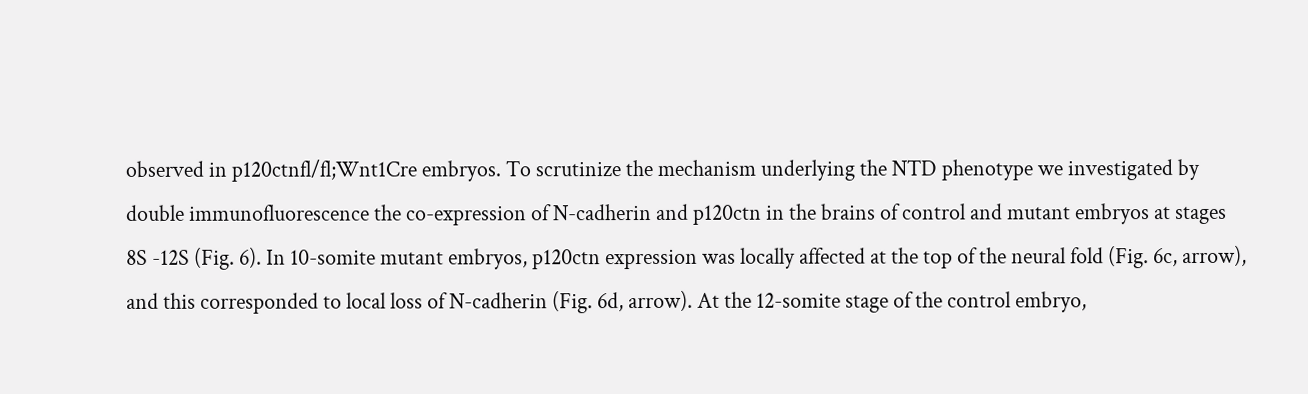observed in p120ctnfl/fl;Wnt1Cre embryos. To scrutinize the mechanism underlying the NTD phenotype we investigated by double immunofluorescence the co-expression of N-cadherin and p120ctn in the brains of control and mutant embryos at stages 8S -12S (Fig. 6). In 10-somite mutant embryos, p120ctn expression was locally affected at the top of the neural fold (Fig. 6c, arrow), and this corresponded to local loss of N-cadherin (Fig. 6d, arrow). At the 12-somite stage of the control embryo,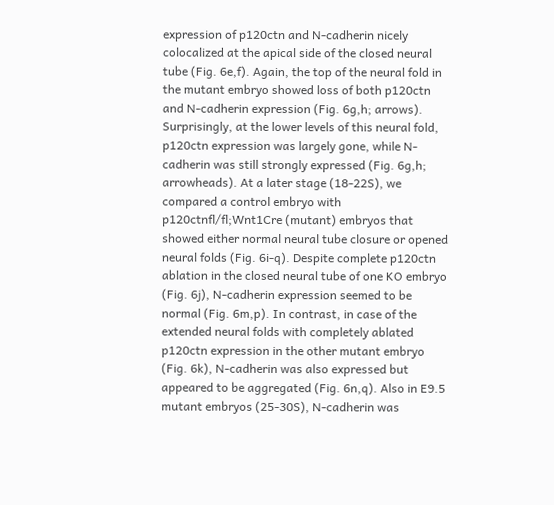expression of p120ctn and N-cadherin nicely colocalized at the apical side of the closed neural tube (Fig. 6e,f). Again, the top of the neural fold in the mutant embryo showed loss of both p120ctn and N-cadherin expression (Fig. 6g,h; arrows). Surprisingly, at the lower levels of this neural fold, p120ctn expression was largely gone, while N-cadherin was still strongly expressed (Fig. 6g,h; arrowheads). At a later stage (18-22S), we compared a control embryo with p120ctnfl/fl;Wnt1Cre (mutant) embryos that showed either normal neural tube closure or opened neural folds (Fig. 6i-q). Despite complete p120ctn ablation in the closed neural tube of one KO embryo (Fig. 6j), N-cadherin expression seemed to be normal (Fig. 6m,p). In contrast, in case of the extended neural folds with completely ablated p120ctn expression in the other mutant embryo (Fig. 6k), N-cadherin was also expressed but appeared to be aggregated (Fig. 6n,q). Also in E9.5 mutant embryos (25-30S), N-cadherin was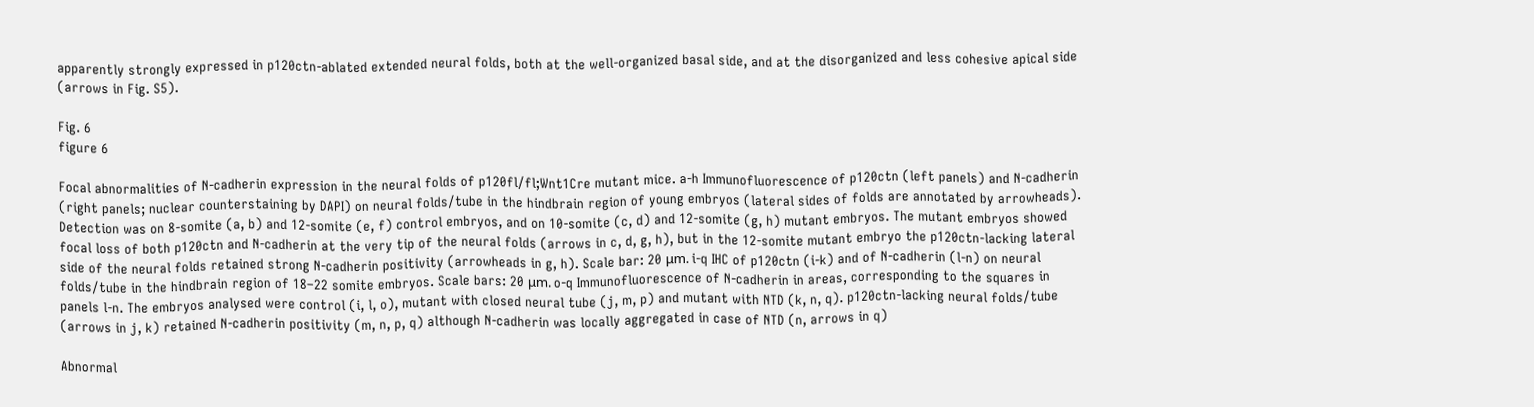apparently strongly expressed in p120ctn-ablated extended neural folds, both at the well-organized basal side, and at the disorganized and less cohesive apical side (arrows in Fig. S5).

Fig. 6
figure 6

Focal abnormalities of N-cadherin expression in the neural folds of p120fl/fl;Wnt1Cre mutant mice. a-h Immunofluorescence of p120ctn (left panels) and N-cadherin (right panels; nuclear counterstaining by DAPI) on neural folds/tube in the hindbrain region of young embryos (lateral sides of folds are annotated by arrowheads). Detection was on 8-somite (a, b) and 12-somite (e, f) control embryos, and on 10-somite (c, d) and 12-somite (g, h) mutant embryos. The mutant embryos showed focal loss of both p120ctn and N-cadherin at the very tip of the neural folds (arrows in c, d, g, h), but in the 12-somite mutant embryo the p120ctn-lacking lateral side of the neural folds retained strong N-cadherin positivity (arrowheads in g, h). Scale bar: 20 μm. i-q IHC of p120ctn (i-k) and of N-cadherin (l-n) on neural folds/tube in the hindbrain region of 18–22 somite embryos. Scale bars: 20 μm. o-q Immunofluorescence of N-cadherin in areas, corresponding to the squares in panels l-n. The embryos analysed were control (i, l, o), mutant with closed neural tube (j, m, p) and mutant with NTD (k, n, q). p120ctn-lacking neural folds/tube (arrows in j, k) retained N-cadherin positivity (m, n, p, q) although N-cadherin was locally aggregated in case of NTD (n, arrows in q)

Abnormal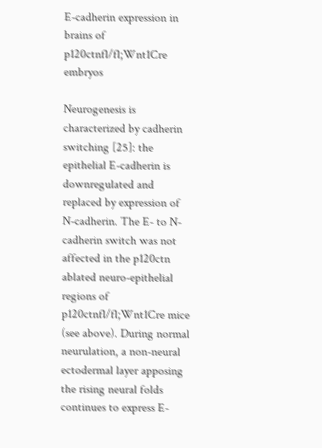E-cadherin expression in brains of p120ctnfl/fl;Wnt1Cre embryos

Neurogenesis is characterized by cadherin switching [25]: the epithelial E-cadherin is downregulated and replaced by expression of N-cadherin. The E- to N-cadherin switch was not affected in the p120ctn ablated neuro-epithelial regions of p120ctnfl/fl;Wnt1Cre mice (see above). During normal neurulation, a non-neural ectodermal layer apposing the rising neural folds continues to express E-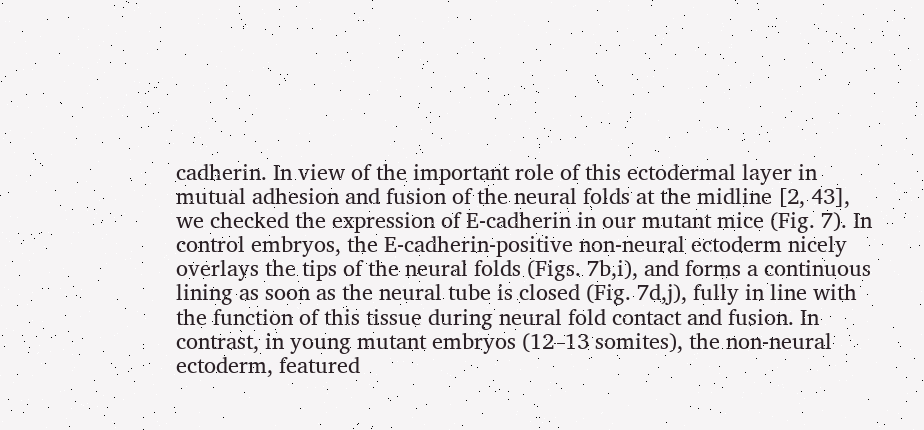cadherin. In view of the important role of this ectodermal layer in mutual adhesion and fusion of the neural folds at the midline [2, 43], we checked the expression of E-cadherin in our mutant mice (Fig. 7). In control embryos, the E-cadherin-positive non-neural ectoderm nicely overlays the tips of the neural folds (Figs. 7b,i), and forms a continuous lining as soon as the neural tube is closed (Fig. 7d,j), fully in line with the function of this tissue during neural fold contact and fusion. In contrast, in young mutant embryos (12–13 somites), the non-neural ectoderm, featured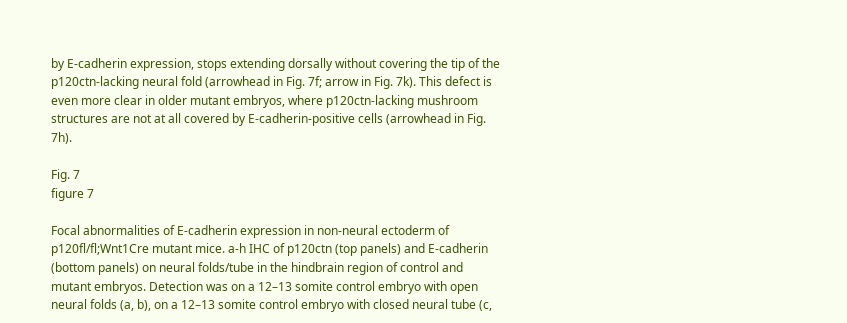by E-cadherin expression, stops extending dorsally without covering the tip of the p120ctn-lacking neural fold (arrowhead in Fig. 7f; arrow in Fig. 7k). This defect is even more clear in older mutant embryos, where p120ctn-lacking mushroom structures are not at all covered by E-cadherin-positive cells (arrowhead in Fig. 7h).

Fig. 7
figure 7

Focal abnormalities of E-cadherin expression in non-neural ectoderm of p120fl/fl;Wnt1Cre mutant mice. a-h IHC of p120ctn (top panels) and E-cadherin (bottom panels) on neural folds/tube in the hindbrain region of control and mutant embryos. Detection was on a 12–13 somite control embryo with open neural folds (a, b), on a 12–13 somite control embryo with closed neural tube (c,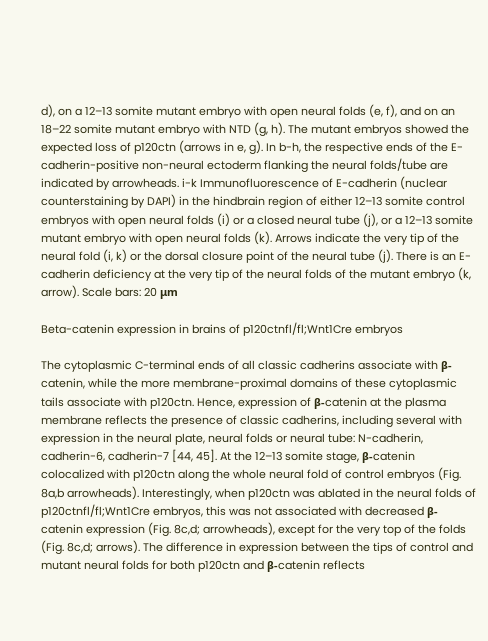d), on a 12–13 somite mutant embryo with open neural folds (e, f), and on an 18–22 somite mutant embryo with NTD (g, h). The mutant embryos showed the expected loss of p120ctn (arrows in e, g). In b-h, the respective ends of the E-cadherin-positive non-neural ectoderm flanking the neural folds/tube are indicated by arrowheads. i-k Immunofluorescence of E-cadherin (nuclear counterstaining by DAPI) in the hindbrain region of either 12–13 somite control embryos with open neural folds (i) or a closed neural tube (j), or a 12–13 somite mutant embryo with open neural folds (k). Arrows indicate the very tip of the neural fold (i, k) or the dorsal closure point of the neural tube (j). There is an E-cadherin deficiency at the very tip of the neural folds of the mutant embryo (k, arrow). Scale bars: 20 μm

Beta-catenin expression in brains of p120ctnfl/fl;Wnt1Cre embryos

The cytoplasmic C-terminal ends of all classic cadherins associate with β-catenin, while the more membrane-proximal domains of these cytoplasmic tails associate with p120ctn. Hence, expression of β-catenin at the plasma membrane reflects the presence of classic cadherins, including several with expression in the neural plate, neural folds or neural tube: N-cadherin, cadherin-6, cadherin-7 [44, 45]. At the 12–13 somite stage, β-catenin colocalized with p120ctn along the whole neural fold of control embryos (Fig. 8a,b arrowheads). Interestingly, when p120ctn was ablated in the neural folds of p120ctnfl/fl;Wnt1Cre embryos, this was not associated with decreased β-catenin expression (Fig. 8c,d; arrowheads), except for the very top of the folds (Fig. 8c,d; arrows). The difference in expression between the tips of control and mutant neural folds for both p120ctn and β-catenin reflects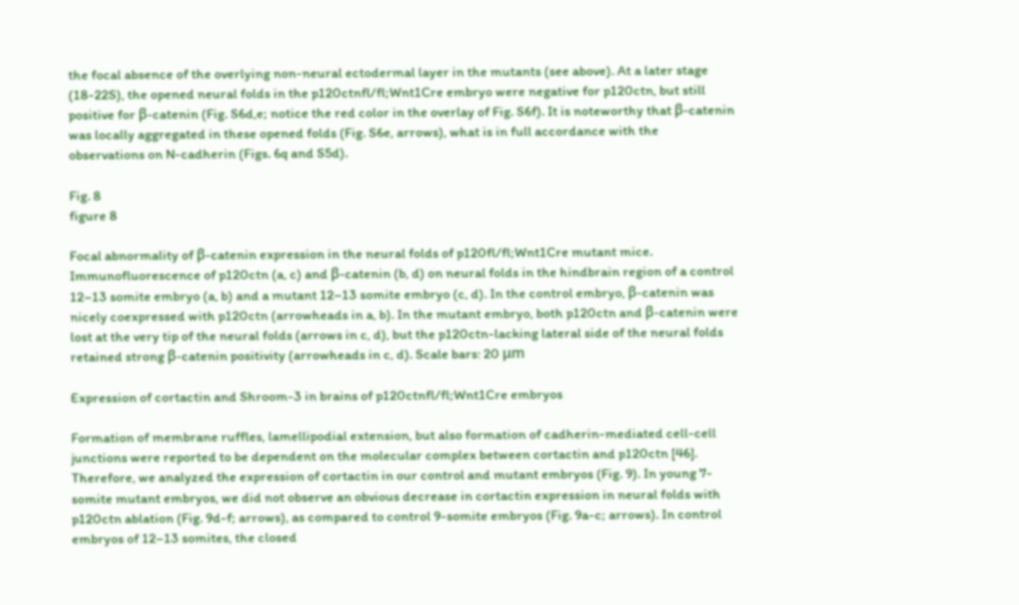the focal absence of the overlying non-neural ectodermal layer in the mutants (see above). At a later stage (18-22S), the opened neural folds in the p120ctnfl/fl;Wnt1Cre embryo were negative for p120ctn, but still positive for β-catenin (Fig. S6d,e; notice the red color in the overlay of Fig. S6f). It is noteworthy that β-catenin was locally aggregated in these opened folds (Fig. S6e, arrows), what is in full accordance with the observations on N-cadherin (Figs. 6q and S5d).

Fig. 8
figure 8

Focal abnormality of β-catenin expression in the neural folds of p120fl/fl;Wnt1Cre mutant mice. Immunofluorescence of p120ctn (a, c) and β-catenin (b, d) on neural folds in the hindbrain region of a control 12–13 somite embryo (a, b) and a mutant 12–13 somite embryo (c, d). In the control embryo, β-catenin was nicely coexpressed with p120ctn (arrowheads in a, b). In the mutant embryo, both p120ctn and β-catenin were lost at the very tip of the neural folds (arrows in c, d), but the p120ctn-lacking lateral side of the neural folds retained strong β-catenin positivity (arrowheads in c, d). Scale bars: 20 μm

Expression of cortactin and Shroom-3 in brains of p120ctnfl/fl;Wnt1Cre embryos

Formation of membrane ruffles, lamellipodial extension, but also formation of cadherin-mediated cell-cell junctions were reported to be dependent on the molecular complex between cortactin and p120ctn [46]. Therefore, we analyzed the expression of cortactin in our control and mutant embryos (Fig. 9). In young 7-somite mutant embryos, we did not observe an obvious decrease in cortactin expression in neural folds with p120ctn ablation (Fig. 9d-f; arrows), as compared to control 9-somite embryos (Fig. 9a-c; arrows). In control embryos of 12–13 somites, the closed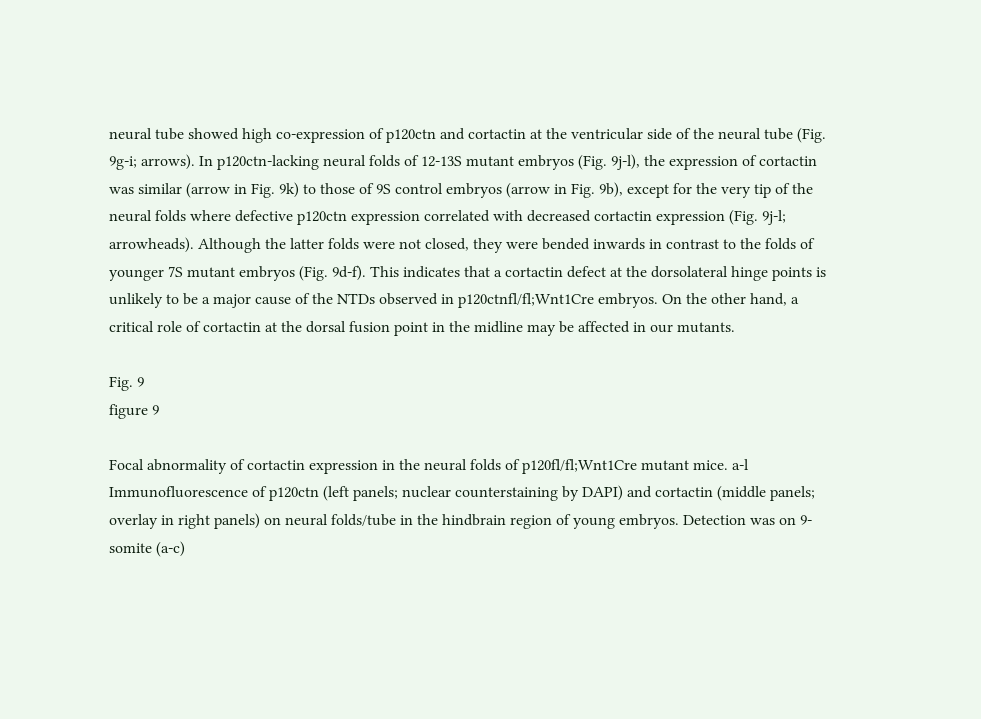neural tube showed high co-expression of p120ctn and cortactin at the ventricular side of the neural tube (Fig. 9g-i; arrows). In p120ctn-lacking neural folds of 12-13S mutant embryos (Fig. 9j-l), the expression of cortactin was similar (arrow in Fig. 9k) to those of 9S control embryos (arrow in Fig. 9b), except for the very tip of the neural folds where defective p120ctn expression correlated with decreased cortactin expression (Fig. 9j-l; arrowheads). Although the latter folds were not closed, they were bended inwards in contrast to the folds of younger 7S mutant embryos (Fig. 9d-f). This indicates that a cortactin defect at the dorsolateral hinge points is unlikely to be a major cause of the NTDs observed in p120ctnfl/fl;Wnt1Cre embryos. On the other hand, a critical role of cortactin at the dorsal fusion point in the midline may be affected in our mutants.

Fig. 9
figure 9

Focal abnormality of cortactin expression in the neural folds of p120fl/fl;Wnt1Cre mutant mice. a-l Immunofluorescence of p120ctn (left panels; nuclear counterstaining by DAPI) and cortactin (middle panels; overlay in right panels) on neural folds/tube in the hindbrain region of young embryos. Detection was on 9-somite (a-c)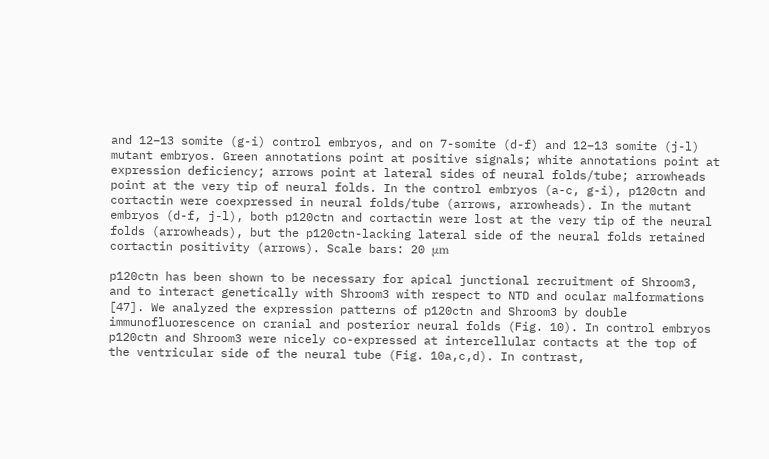and 12–13 somite (g-i) control embryos, and on 7-somite (d-f) and 12–13 somite (j-l) mutant embryos. Green annotations point at positive signals; white annotations point at expression deficiency; arrows point at lateral sides of neural folds/tube; arrowheads point at the very tip of neural folds. In the control embryos (a-c, g-i), p120ctn and cortactin were coexpressed in neural folds/tube (arrows, arrowheads). In the mutant embryos (d-f, j-l), both p120ctn and cortactin were lost at the very tip of the neural folds (arrowheads), but the p120ctn-lacking lateral side of the neural folds retained cortactin positivity (arrows). Scale bars: 20 μm

p120ctn has been shown to be necessary for apical junctional recruitment of Shroom3, and to interact genetically with Shroom3 with respect to NTD and ocular malformations [47]. We analyzed the expression patterns of p120ctn and Shroom3 by double immunofluorescence on cranial and posterior neural folds (Fig. 10). In control embryos p120ctn and Shroom3 were nicely co-expressed at intercellular contacts at the top of the ventricular side of the neural tube (Fig. 10a,c,d). In contrast,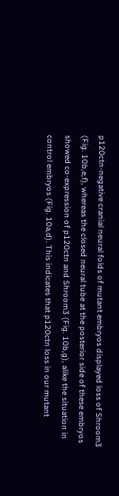p120ctn-negative cranial neural folds of mutant embryos displayed loss of Shroom3 (Fig. 10b,e,f), whereas the closed neural tube at the posterior side of these embryos showed co-expression of p120ctn and Shroom3 (Fig. 10b,g), alike the situation in control embryos (Fig. 10a,d). This indicates that p120ctn loss in our mutant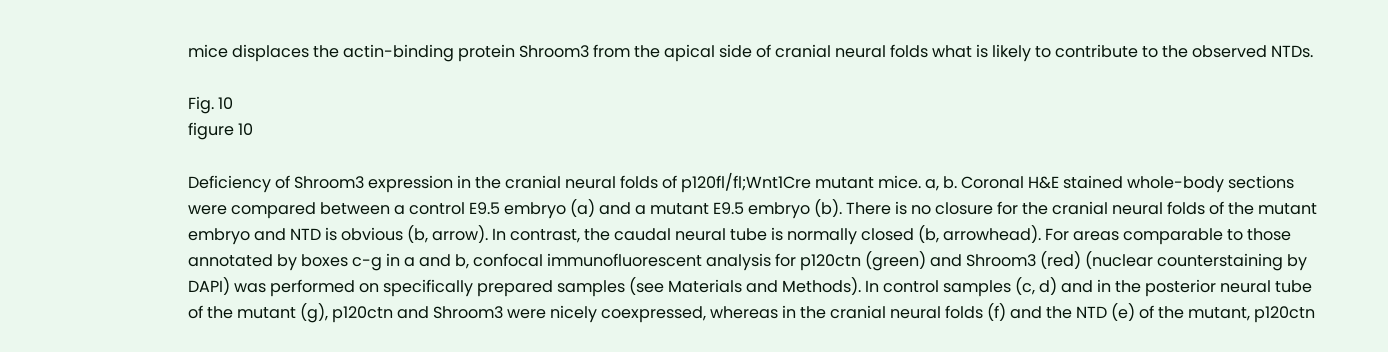mice displaces the actin-binding protein Shroom3 from the apical side of cranial neural folds what is likely to contribute to the observed NTDs.

Fig. 10
figure 10

Deficiency of Shroom3 expression in the cranial neural folds of p120fl/fl;Wnt1Cre mutant mice. a, b. Coronal H&E stained whole-body sections were compared between a control E9.5 embryo (a) and a mutant E9.5 embryo (b). There is no closure for the cranial neural folds of the mutant embryo and NTD is obvious (b, arrow). In contrast, the caudal neural tube is normally closed (b, arrowhead). For areas comparable to those annotated by boxes c-g in a and b, confocal immunofluorescent analysis for p120ctn (green) and Shroom3 (red) (nuclear counterstaining by DAPI) was performed on specifically prepared samples (see Materials and Methods). In control samples (c, d) and in the posterior neural tube of the mutant (g), p120ctn and Shroom3 were nicely coexpressed, whereas in the cranial neural folds (f) and the NTD (e) of the mutant, p120ctn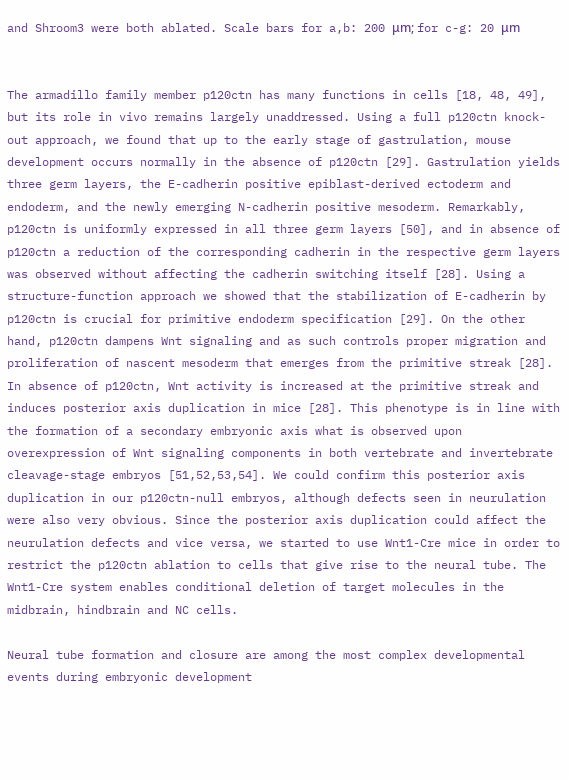and Shroom3 were both ablated. Scale bars for a,b: 200 μm; for c-g: 20 μm


The armadillo family member p120ctn has many functions in cells [18, 48, 49], but its role in vivo remains largely unaddressed. Using a full p120ctn knock-out approach, we found that up to the early stage of gastrulation, mouse development occurs normally in the absence of p120ctn [29]. Gastrulation yields three germ layers, the E-cadherin positive epiblast-derived ectoderm and endoderm, and the newly emerging N-cadherin positive mesoderm. Remarkably, p120ctn is uniformly expressed in all three germ layers [50], and in absence of p120ctn a reduction of the corresponding cadherin in the respective germ layers was observed without affecting the cadherin switching itself [28]. Using a structure-function approach we showed that the stabilization of E-cadherin by p120ctn is crucial for primitive endoderm specification [29]. On the other hand, p120ctn dampens Wnt signaling and as such controls proper migration and proliferation of nascent mesoderm that emerges from the primitive streak [28]. In absence of p120ctn, Wnt activity is increased at the primitive streak and induces posterior axis duplication in mice [28]. This phenotype is in line with the formation of a secondary embryonic axis what is observed upon overexpression of Wnt signaling components in both vertebrate and invertebrate cleavage-stage embryos [51,52,53,54]. We could confirm this posterior axis duplication in our p120ctn-null embryos, although defects seen in neurulation were also very obvious. Since the posterior axis duplication could affect the neurulation defects and vice versa, we started to use Wnt1-Cre mice in order to restrict the p120ctn ablation to cells that give rise to the neural tube. The Wnt1-Cre system enables conditional deletion of target molecules in the midbrain, hindbrain and NC cells.

Neural tube formation and closure are among the most complex developmental events during embryonic development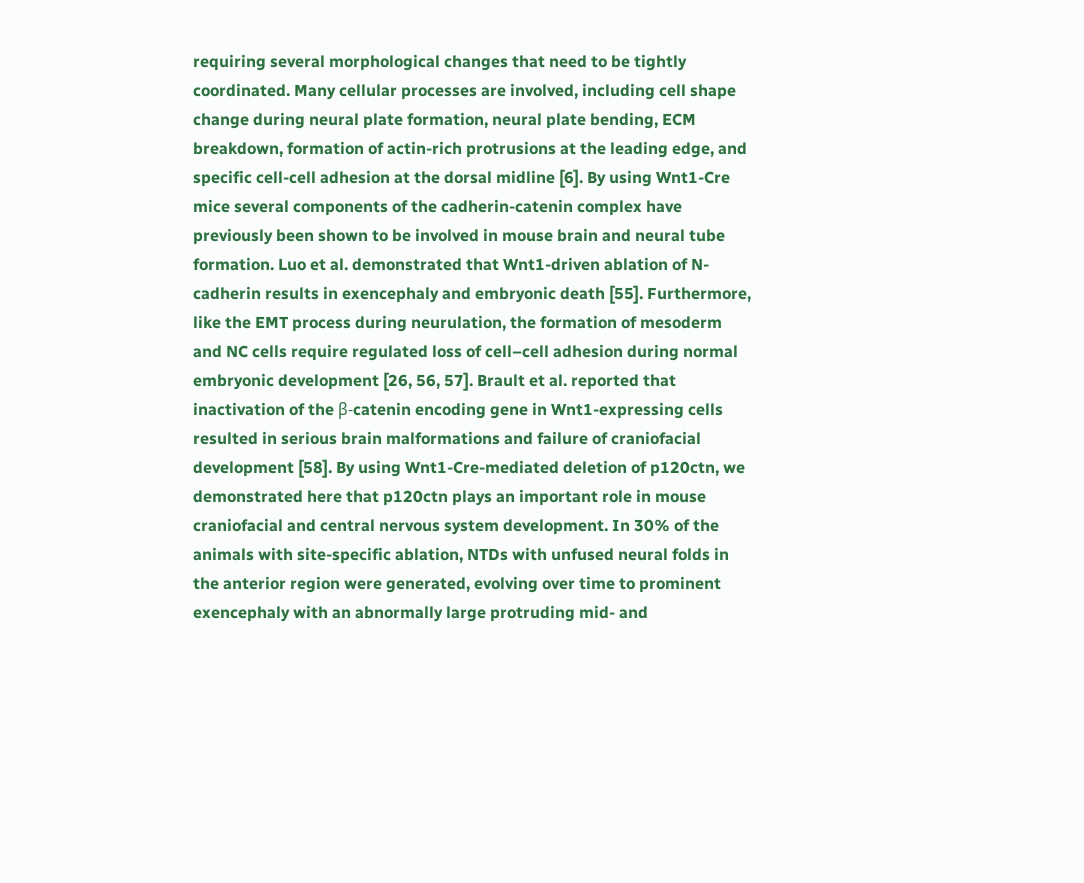requiring several morphological changes that need to be tightly coordinated. Many cellular processes are involved, including cell shape change during neural plate formation, neural plate bending, ECM breakdown, formation of actin-rich protrusions at the leading edge, and specific cell-cell adhesion at the dorsal midline [6]. By using Wnt1-Cre mice several components of the cadherin-catenin complex have previously been shown to be involved in mouse brain and neural tube formation. Luo et al. demonstrated that Wnt1-driven ablation of N-cadherin results in exencephaly and embryonic death [55]. Furthermore, like the EMT process during neurulation, the formation of mesoderm and NC cells require regulated loss of cell–cell adhesion during normal embryonic development [26, 56, 57]. Brault et al. reported that inactivation of the β-catenin encoding gene in Wnt1-expressing cells resulted in serious brain malformations and failure of craniofacial development [58]. By using Wnt1-Cre-mediated deletion of p120ctn, we demonstrated here that p120ctn plays an important role in mouse craniofacial and central nervous system development. In 30% of the animals with site-specific ablation, NTDs with unfused neural folds in the anterior region were generated, evolving over time to prominent exencephaly with an abnormally large protruding mid- and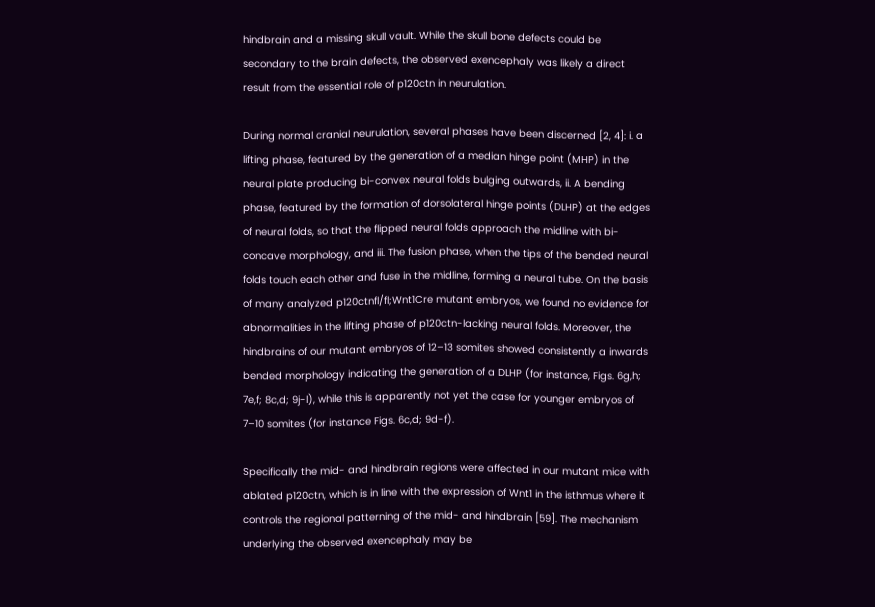hindbrain and a missing skull vault. While the skull bone defects could be secondary to the brain defects, the observed exencephaly was likely a direct result from the essential role of p120ctn in neurulation.

During normal cranial neurulation, several phases have been discerned [2, 4]: i. a lifting phase, featured by the generation of a median hinge point (MHP) in the neural plate producing bi-convex neural folds bulging outwards, ii. A bending phase, featured by the formation of dorsolateral hinge points (DLHP) at the edges of neural folds, so that the flipped neural folds approach the midline with bi-concave morphology, and iii. The fusion phase, when the tips of the bended neural folds touch each other and fuse in the midline, forming a neural tube. On the basis of many analyzed p120ctnfl/fl;Wnt1Cre mutant embryos, we found no evidence for abnormalities in the lifting phase of p120ctn-lacking neural folds. Moreover, the hindbrains of our mutant embryos of 12–13 somites showed consistently a inwards bended morphology indicating the generation of a DLHP (for instance, Figs. 6g,h; 7e,f; 8c,d; 9j-l), while this is apparently not yet the case for younger embryos of 7–10 somites (for instance Figs. 6c,d; 9d-f).

Specifically the mid- and hindbrain regions were affected in our mutant mice with ablated p120ctn, which is in line with the expression of Wnt1 in the isthmus where it controls the regional patterning of the mid- and hindbrain [59]. The mechanism underlying the observed exencephaly may be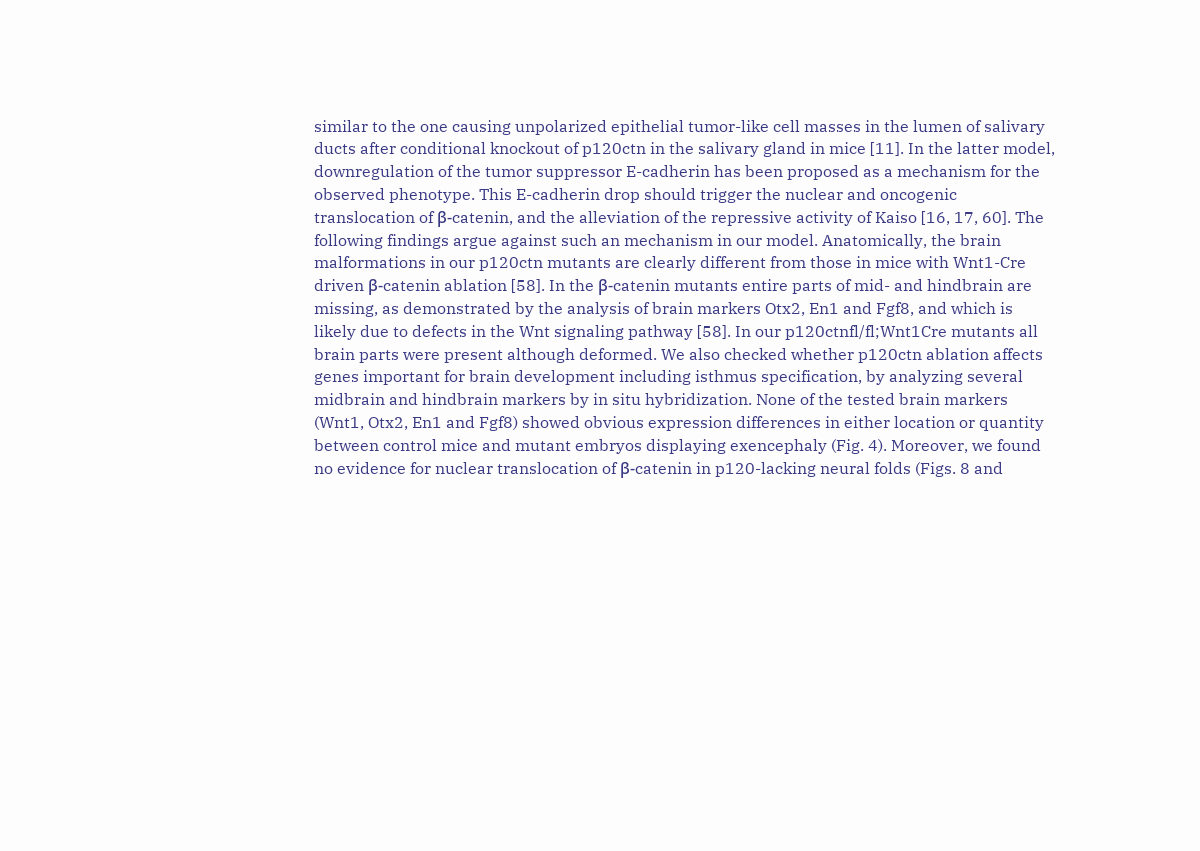similar to the one causing unpolarized epithelial tumor-like cell masses in the lumen of salivary ducts after conditional knockout of p120ctn in the salivary gland in mice [11]. In the latter model, downregulation of the tumor suppressor E-cadherin has been proposed as a mechanism for the observed phenotype. This E-cadherin drop should trigger the nuclear and oncogenic translocation of β-catenin, and the alleviation of the repressive activity of Kaiso [16, 17, 60]. The following findings argue against such an mechanism in our model. Anatomically, the brain malformations in our p120ctn mutants are clearly different from those in mice with Wnt1-Cre driven β-catenin ablation [58]. In the β-catenin mutants entire parts of mid- and hindbrain are missing, as demonstrated by the analysis of brain markers Otx2, En1 and Fgf8, and which is likely due to defects in the Wnt signaling pathway [58]. In our p120ctnfl/fl;Wnt1Cre mutants all brain parts were present although deformed. We also checked whether p120ctn ablation affects genes important for brain development including isthmus specification, by analyzing several midbrain and hindbrain markers by in situ hybridization. None of the tested brain markers (Wnt1, Otx2, En1 and Fgf8) showed obvious expression differences in either location or quantity between control mice and mutant embryos displaying exencephaly (Fig. 4). Moreover, we found no evidence for nuclear translocation of β-catenin in p120-lacking neural folds (Figs. 8 and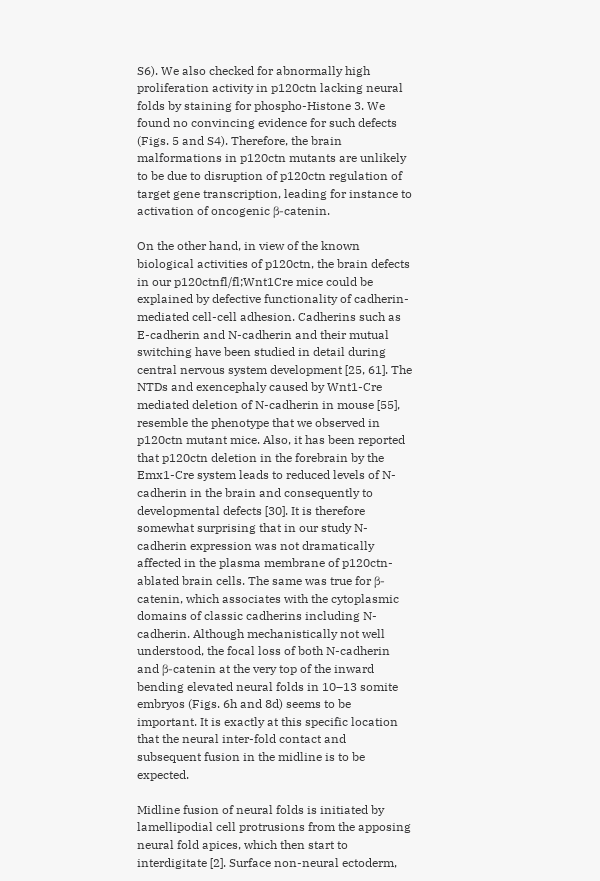S6). We also checked for abnormally high proliferation activity in p120ctn lacking neural folds by staining for phospho-Histone 3. We found no convincing evidence for such defects (Figs. 5 and S4). Therefore, the brain malformations in p120ctn mutants are unlikely to be due to disruption of p120ctn regulation of target gene transcription, leading for instance to activation of oncogenic β-catenin.

On the other hand, in view of the known biological activities of p120ctn, the brain defects in our p120ctnfl/fl;Wnt1Cre mice could be explained by defective functionality of cadherin-mediated cell-cell adhesion. Cadherins such as E-cadherin and N-cadherin and their mutual switching have been studied in detail during central nervous system development [25, 61]. The NTDs and exencephaly caused by Wnt1-Cre mediated deletion of N-cadherin in mouse [55], resemble the phenotype that we observed in p120ctn mutant mice. Also, it has been reported that p120ctn deletion in the forebrain by the Emx1-Cre system leads to reduced levels of N-cadherin in the brain and consequently to developmental defects [30]. It is therefore somewhat surprising that in our study N-cadherin expression was not dramatically affected in the plasma membrane of p120ctn-ablated brain cells. The same was true for β-catenin, which associates with the cytoplasmic domains of classic cadherins including N-cadherin. Although mechanistically not well understood, the focal loss of both N-cadherin and β-catenin at the very top of the inward bending elevated neural folds in 10–13 somite embryos (Figs. 6h and 8d) seems to be important. It is exactly at this specific location that the neural inter-fold contact and subsequent fusion in the midline is to be expected.

Midline fusion of neural folds is initiated by lamellipodial cell protrusions from the apposing neural fold apices, which then start to interdigitate [2]. Surface non-neural ectoderm,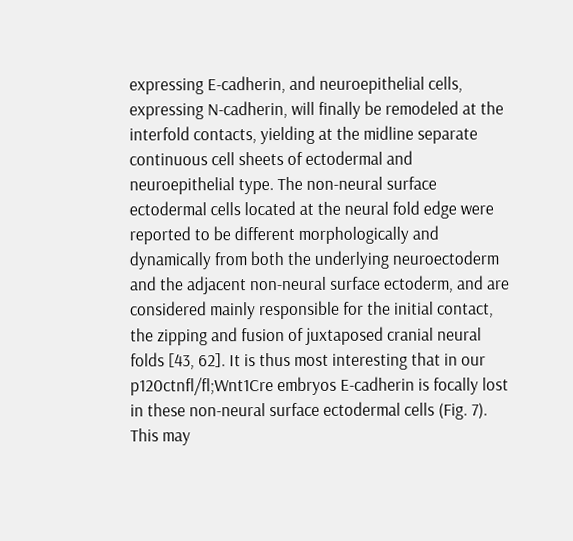expressing E-cadherin, and neuroepithelial cells, expressing N-cadherin, will finally be remodeled at the interfold contacts, yielding at the midline separate continuous cell sheets of ectodermal and neuroepithelial type. The non-neural surface ectodermal cells located at the neural fold edge were reported to be different morphologically and dynamically from both the underlying neuroectoderm and the adjacent non-neural surface ectoderm, and are considered mainly responsible for the initial contact, the zipping and fusion of juxtaposed cranial neural folds [43, 62]. It is thus most interesting that in our p120ctnfl/fl;Wnt1Cre embryos E-cadherin is focally lost in these non-neural surface ectodermal cells (Fig. 7). This may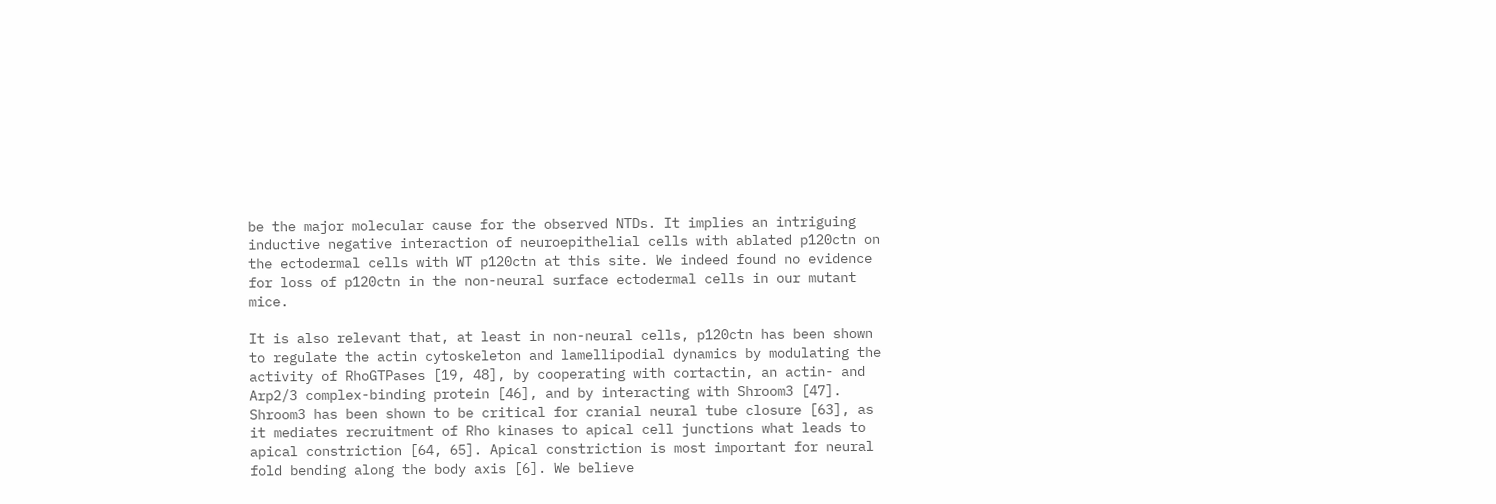be the major molecular cause for the observed NTDs. It implies an intriguing inductive negative interaction of neuroepithelial cells with ablated p120ctn on the ectodermal cells with WT p120ctn at this site. We indeed found no evidence for loss of p120ctn in the non-neural surface ectodermal cells in our mutant mice.

It is also relevant that, at least in non-neural cells, p120ctn has been shown to regulate the actin cytoskeleton and lamellipodial dynamics by modulating the activity of RhoGTPases [19, 48], by cooperating with cortactin, an actin- and Arp2/3 complex-binding protein [46], and by interacting with Shroom3 [47]. Shroom3 has been shown to be critical for cranial neural tube closure [63], as it mediates recruitment of Rho kinases to apical cell junctions what leads to apical constriction [64, 65]. Apical constriction is most important for neural fold bending along the body axis [6]. We believe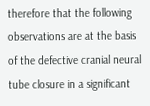therefore that the following observations are at the basis of the defective cranial neural tube closure in a significant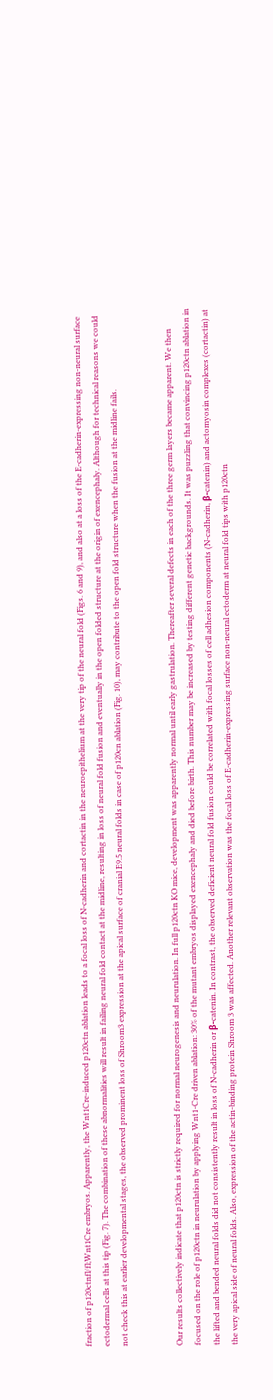fraction of p120ctnfl/fl;Wnt1Cre embryos. Apparently, the Wnt1Cre-induced p120ctn ablation leads to a focal loss of N-cadherin and cortactin in the neuroepithelium at the very tip of the neural fold (Figs. 6 and 9), and also at a loss of the E-cadherin-expressing non-neural surface ectodermal cells at this tip (Fig. 7). The combination of these abnormalities will result in failing neural fold contact at the midline, resulting in loss of neural fold fusion and eventually in the open folded structure at the origin of exencephaly. Although for technical reasons we could not check this at earlier developmental stages, the observed prominent loss of Shroom3 expression at the apical surface of cranial E9.5 neural folds in case of p120cn ablation (Fig. 10), may contribute to the open fold structure when the fusion at the midline fails.


Our results collectively indicate that p120ctn is strictly required for normal neurogenesis and neurulation. In full p120ctn KO mice, development was apparently normal until early gastrulation. Thereafter several defects in each of the three germ layers became apparent. We then focused on the role of p120ctn in neurulation by applying Wnt1-Cre driven ablation: 30% of the mutant embryos displayed exencephaly and died before birth. This number may be increased by testing different genetic backgrounds. It was puzzling that convincing p120ctn ablation in the lifted and bended neural folds did not consistently result in loss of N-cadherin or β-catenin. In contrast, the observed deficient neural fold fusion could be correlated with focal losses of cell adhesion components (N-cadherin, β-catenin) and actomyosin complexes (cortactin) at the very apical side of neural folds. Also, expression of the actin-binding protein Shroom 3 was affected. Another relevant observation was the focal loss of E-cadherin-expressing surface non-neural ectoderm at neural fold tips with p120ctn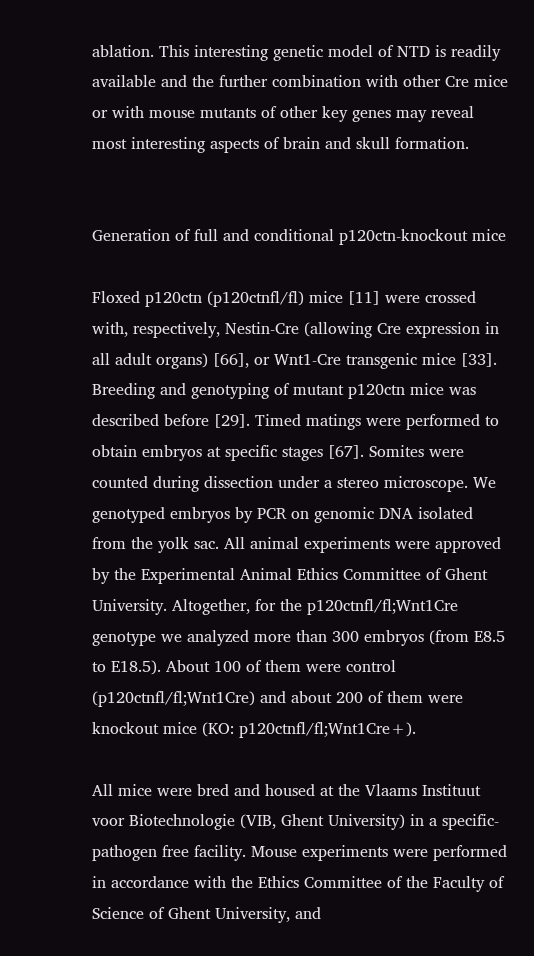ablation. This interesting genetic model of NTD is readily available and the further combination with other Cre mice or with mouse mutants of other key genes may reveal most interesting aspects of brain and skull formation.


Generation of full and conditional p120ctn-knockout mice

Floxed p120ctn (p120ctnfl/fl) mice [11] were crossed with, respectively, Nestin-Cre (allowing Cre expression in all adult organs) [66], or Wnt1-Cre transgenic mice [33]. Breeding and genotyping of mutant p120ctn mice was described before [29]. Timed matings were performed to obtain embryos at specific stages [67]. Somites were counted during dissection under a stereo microscope. We genotyped embryos by PCR on genomic DNA isolated from the yolk sac. All animal experiments were approved by the Experimental Animal Ethics Committee of Ghent University. Altogether, for the p120ctnfl/fl;Wnt1Cre genotype we analyzed more than 300 embryos (from E8.5 to E18.5). About 100 of them were control (p120ctnfl/fl;Wnt1Cre) and about 200 of them were knockout mice (KO: p120ctnfl/fl;Wnt1Cre+).

All mice were bred and housed at the Vlaams Instituut voor Biotechnologie (VIB, Ghent University) in a specific-pathogen free facility. Mouse experiments were performed in accordance with the Ethics Committee of the Faculty of Science of Ghent University, and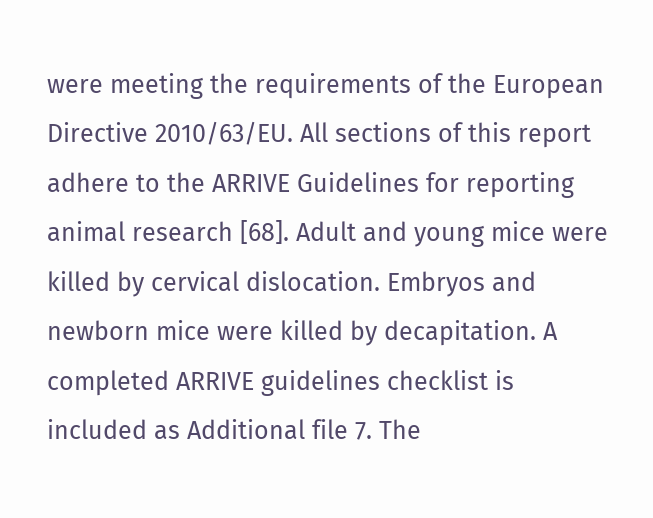were meeting the requirements of the European Directive 2010/63/EU. All sections of this report adhere to the ARRIVE Guidelines for reporting animal research [68]. Adult and young mice were killed by cervical dislocation. Embryos and newborn mice were killed by decapitation. A completed ARRIVE guidelines checklist is included as Additional file 7. The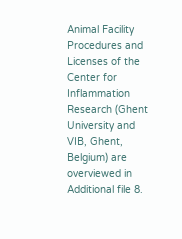Animal Facility Procedures and Licenses of the Center for Inflammation Research (Ghent University and VIB, Ghent, Belgium) are overviewed in Additional file 8.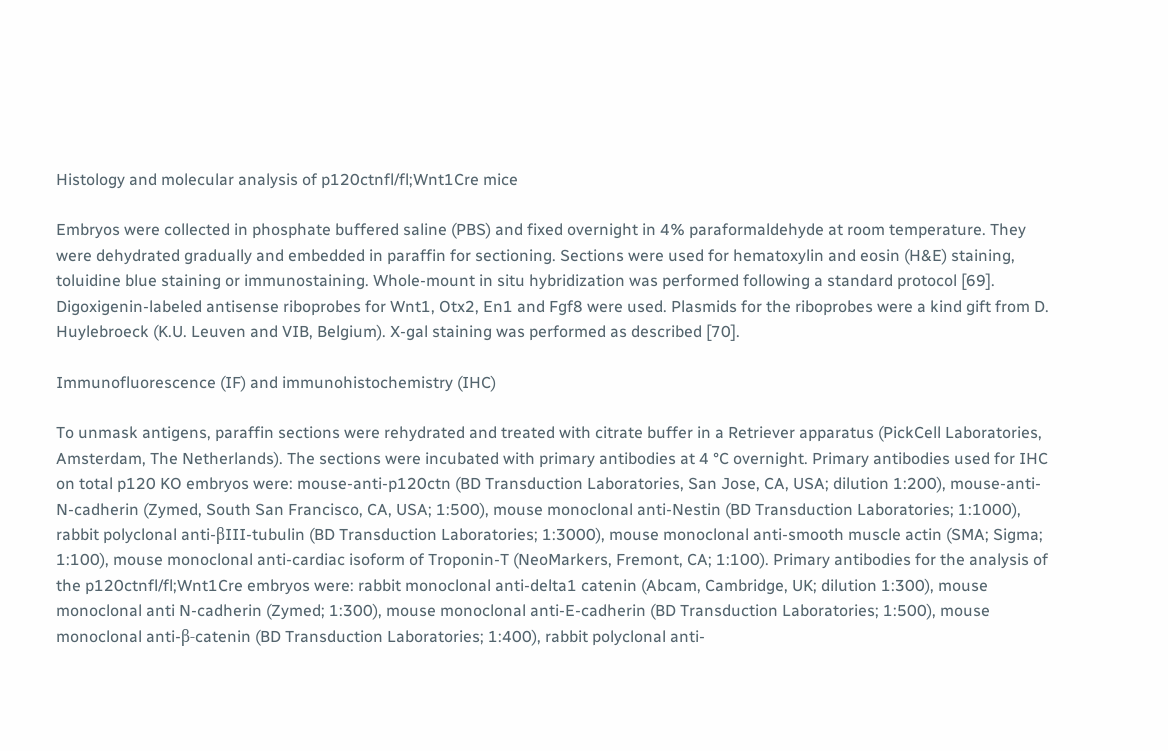Histology and molecular analysis of p120ctnfl/fl;Wnt1Cre mice

Embryos were collected in phosphate buffered saline (PBS) and fixed overnight in 4% paraformaldehyde at room temperature. They were dehydrated gradually and embedded in paraffin for sectioning. Sections were used for hematoxylin and eosin (H&E) staining, toluidine blue staining or immunostaining. Whole-mount in situ hybridization was performed following a standard protocol [69]. Digoxigenin-labeled antisense riboprobes for Wnt1, Otx2, En1 and Fgf8 were used. Plasmids for the riboprobes were a kind gift from D. Huylebroeck (K.U. Leuven and VIB, Belgium). X-gal staining was performed as described [70].

Immunofluorescence (IF) and immunohistochemistry (IHC)

To unmask antigens, paraffin sections were rehydrated and treated with citrate buffer in a Retriever apparatus (PickCell Laboratories, Amsterdam, The Netherlands). The sections were incubated with primary antibodies at 4 °C overnight. Primary antibodies used for IHC on total p120 KO embryos were: mouse-anti-p120ctn (BD Transduction Laboratories, San Jose, CA, USA; dilution 1:200), mouse-anti-N-cadherin (Zymed, South San Francisco, CA, USA; 1:500), mouse monoclonal anti-Nestin (BD Transduction Laboratories; 1:1000), rabbit polyclonal anti-βIII-tubulin (BD Transduction Laboratories; 1:3000), mouse monoclonal anti-smooth muscle actin (SMA; Sigma; 1:100), mouse monoclonal anti-cardiac isoform of Troponin-T (NeoMarkers, Fremont, CA; 1:100). Primary antibodies for the analysis of the p120ctnfl/fl;Wnt1Cre embryos were: rabbit monoclonal anti-delta1 catenin (Abcam, Cambridge, UK; dilution 1:300), mouse monoclonal anti N-cadherin (Zymed; 1:300), mouse monoclonal anti-E-cadherin (BD Transduction Laboratories; 1:500), mouse monoclonal anti-β-catenin (BD Transduction Laboratories; 1:400), rabbit polyclonal anti-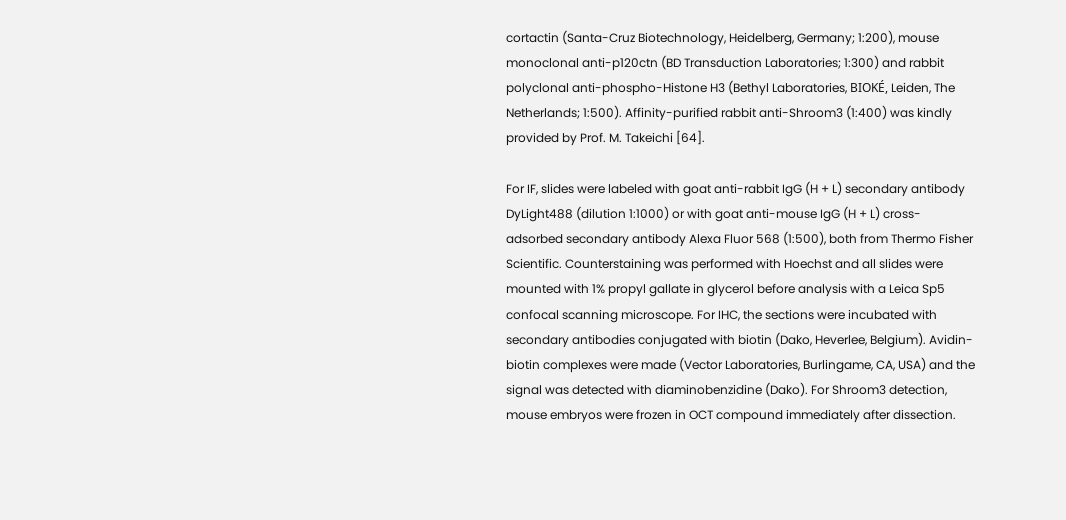cortactin (Santa-Cruz Biotechnology, Heidelberg, Germany; 1:200), mouse monoclonal anti-p120ctn (BD Transduction Laboratories; 1:300) and rabbit polyclonal anti-phospho-Histone H3 (Bethyl Laboratories, BIOKÉ, Leiden, The Netherlands; 1:500). Affinity-purified rabbit anti-Shroom3 (1:400) was kindly provided by Prof. M. Takeichi [64].

For IF, slides were labeled with goat anti-rabbit IgG (H + L) secondary antibody DyLight488 (dilution 1:1000) or with goat anti-mouse IgG (H + L) cross-adsorbed secondary antibody Alexa Fluor 568 (1:500), both from Thermo Fisher Scientific. Counterstaining was performed with Hoechst and all slides were mounted with 1% propyl gallate in glycerol before analysis with a Leica Sp5 confocal scanning microscope. For IHC, the sections were incubated with secondary antibodies conjugated with biotin (Dako, Heverlee, Belgium). Avidin-biotin complexes were made (Vector Laboratories, Burlingame, CA, USA) and the signal was detected with diaminobenzidine (Dako). For Shroom3 detection, mouse embryos were frozen in OCT compound immediately after dissection.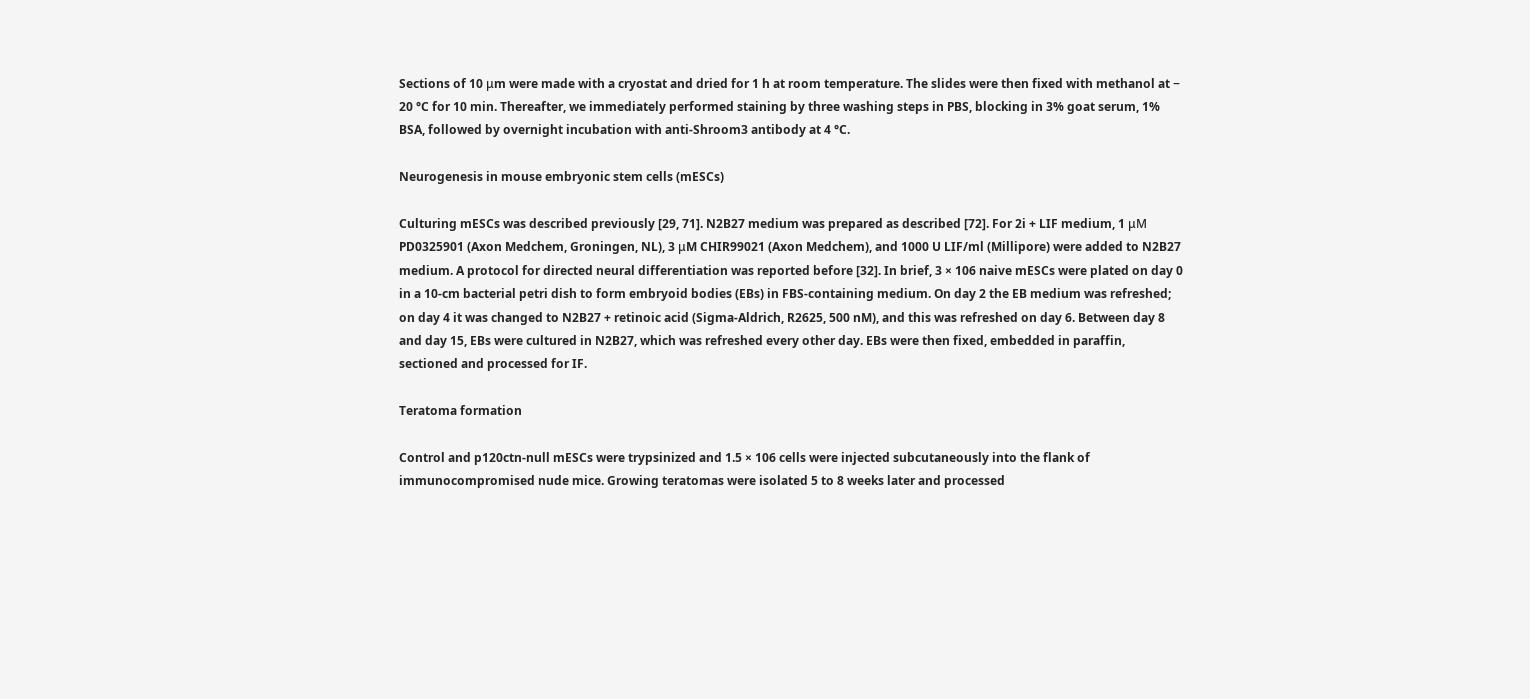Sections of 10 μm were made with a cryostat and dried for 1 h at room temperature. The slides were then fixed with methanol at − 20 °C for 10 min. Thereafter, we immediately performed staining by three washing steps in PBS, blocking in 3% goat serum, 1% BSA, followed by overnight incubation with anti-Shroom3 antibody at 4 °C.

Neurogenesis in mouse embryonic stem cells (mESCs)

Culturing mESCs was described previously [29, 71]. N2B27 medium was prepared as described [72]. For 2i + LIF medium, 1 μM PD0325901 (Axon Medchem, Groningen, NL), 3 μM CHIR99021 (Axon Medchem), and 1000 U LIF/ml (Millipore) were added to N2B27 medium. A protocol for directed neural differentiation was reported before [32]. In brief, 3 × 106 naive mESCs were plated on day 0 in a 10-cm bacterial petri dish to form embryoid bodies (EBs) in FBS-containing medium. On day 2 the EB medium was refreshed; on day 4 it was changed to N2B27 + retinoic acid (Sigma-Aldrich, R2625, 500 nM), and this was refreshed on day 6. Between day 8 and day 15, EBs were cultured in N2B27, which was refreshed every other day. EBs were then fixed, embedded in paraffin, sectioned and processed for IF.

Teratoma formation

Control and p120ctn-null mESCs were trypsinized and 1.5 × 106 cells were injected subcutaneously into the flank of immunocompromised nude mice. Growing teratomas were isolated 5 to 8 weeks later and processed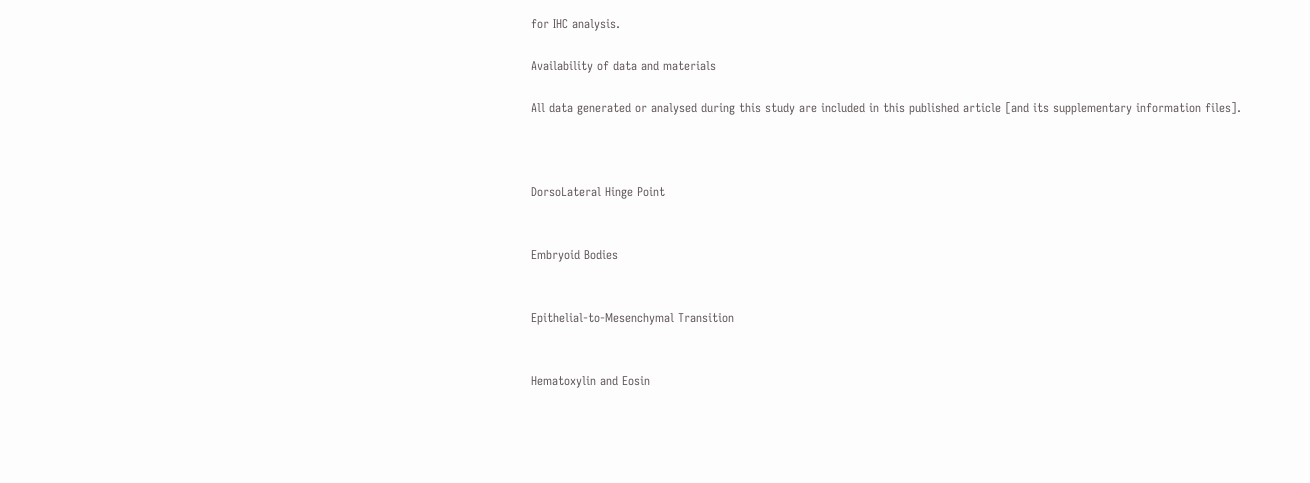for IHC analysis.

Availability of data and materials

All data generated or analysed during this study are included in this published article [and its supplementary information files].



DorsoLateral Hinge Point


Embryoid Bodies


Epithelial-to-Mesenchymal Transition


Hematoxylin and Eosin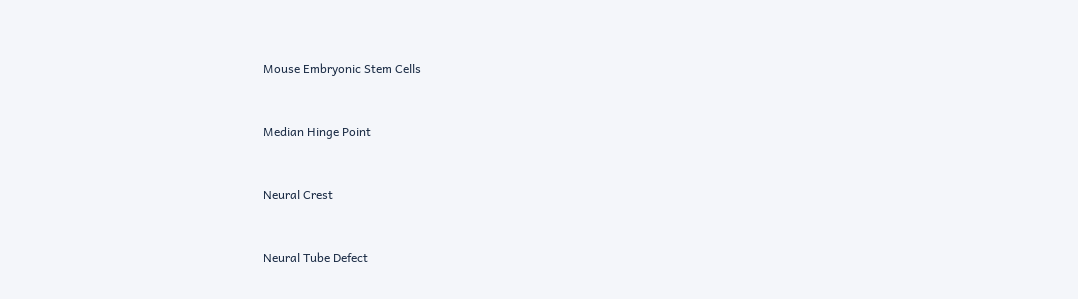Mouse Embryonic Stem Cells


Median Hinge Point


Neural Crest


Neural Tube Defect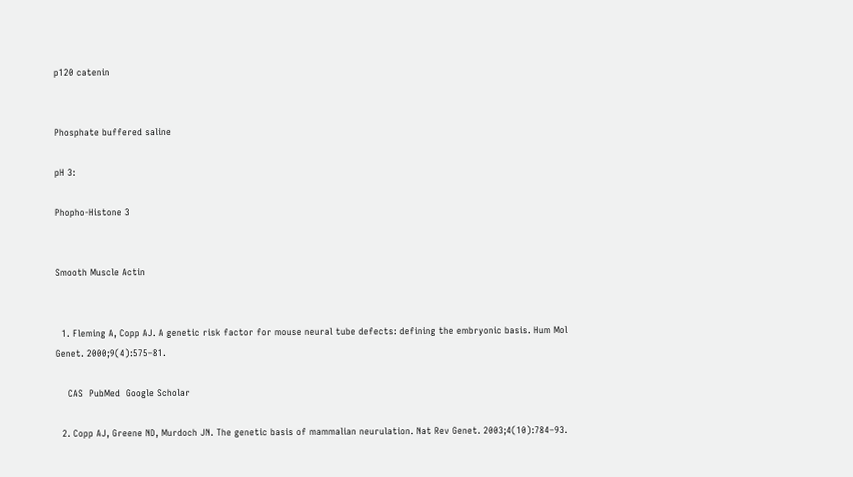p120 catenin


Phosphate buffered saline

pH 3:

Phopho-Histone 3


Smooth Muscle Actin


  1. Fleming A, Copp AJ. A genetic risk factor for mouse neural tube defects: defining the embryonic basis. Hum Mol Genet. 2000;9(4):575–81.

    CAS  PubMed  Google Scholar

  2. Copp AJ, Greene ND, Murdoch JN. The genetic basis of mammalian neurulation. Nat Rev Genet. 2003;4(10):784–93.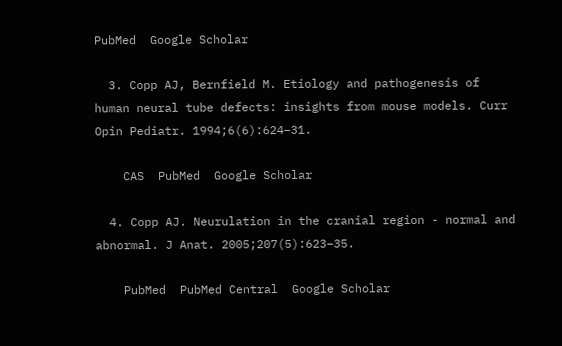PubMed  Google Scholar

  3. Copp AJ, Bernfield M. Etiology and pathogenesis of human neural tube defects: insights from mouse models. Curr Opin Pediatr. 1994;6(6):624–31.

    CAS  PubMed  Google Scholar

  4. Copp AJ. Neurulation in the cranial region - normal and abnormal. J Anat. 2005;207(5):623–35.

    PubMed  PubMed Central  Google Scholar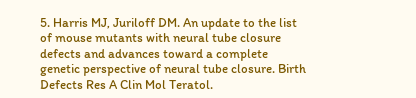5. Harris MJ, Juriloff DM. An update to the list of mouse mutants with neural tube closure defects and advances toward a complete genetic perspective of neural tube closure. Birth Defects Res A Clin Mol Teratol.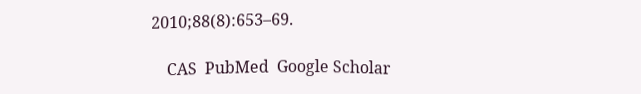2010;88(8):653–69.

    CAS  PubMed  Google Scholar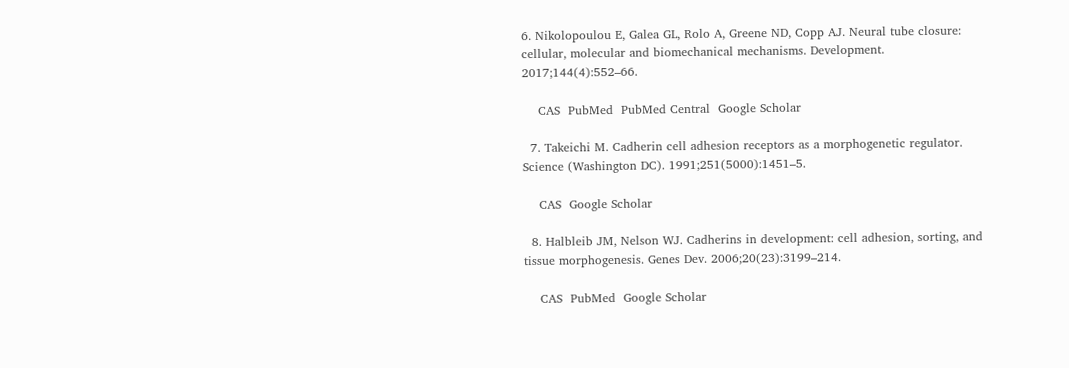6. Nikolopoulou E, Galea GL, Rolo A, Greene ND, Copp AJ. Neural tube closure: cellular, molecular and biomechanical mechanisms. Development. 2017;144(4):552–66.

    CAS  PubMed  PubMed Central  Google Scholar

  7. Takeichi M. Cadherin cell adhesion receptors as a morphogenetic regulator. Science (Washington DC). 1991;251(5000):1451–5.

    CAS  Google Scholar

  8. Halbleib JM, Nelson WJ. Cadherins in development: cell adhesion, sorting, and tissue morphogenesis. Genes Dev. 2006;20(23):3199–214.

    CAS  PubMed  Google Scholar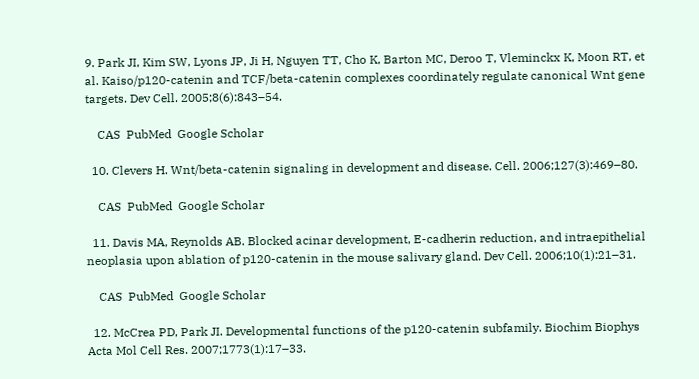9. Park JI, Kim SW, Lyons JP, Ji H, Nguyen TT, Cho K, Barton MC, Deroo T, Vleminckx K, Moon RT, et al. Kaiso/p120-catenin and TCF/beta-catenin complexes coordinately regulate canonical Wnt gene targets. Dev Cell. 2005;8(6):843–54.

    CAS  PubMed  Google Scholar

  10. Clevers H. Wnt/beta-catenin signaling in development and disease. Cell. 2006;127(3):469–80.

    CAS  PubMed  Google Scholar

  11. Davis MA, Reynolds AB. Blocked acinar development, E-cadherin reduction, and intraepithelial neoplasia upon ablation of p120-catenin in the mouse salivary gland. Dev Cell. 2006;10(1):21–31.

    CAS  PubMed  Google Scholar

  12. McCrea PD, Park JI. Developmental functions of the p120-catenin subfamily. Biochim Biophys Acta Mol Cell Res. 2007;1773(1):17–33.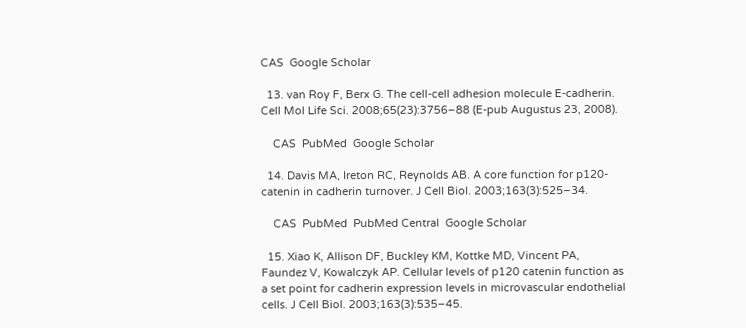CAS  Google Scholar

  13. van Roy F, Berx G. The cell-cell adhesion molecule E-cadherin. Cell Mol Life Sci. 2008;65(23):3756–88 (E-pub Augustus 23, 2008).

    CAS  PubMed  Google Scholar

  14. Davis MA, Ireton RC, Reynolds AB. A core function for p120-catenin in cadherin turnover. J Cell Biol. 2003;163(3):525–34.

    CAS  PubMed  PubMed Central  Google Scholar

  15. Xiao K, Allison DF, Buckley KM, Kottke MD, Vincent PA, Faundez V, Kowalczyk AP. Cellular levels of p120 catenin function as a set point for cadherin expression levels in microvascular endothelial cells. J Cell Biol. 2003;163(3):535–45.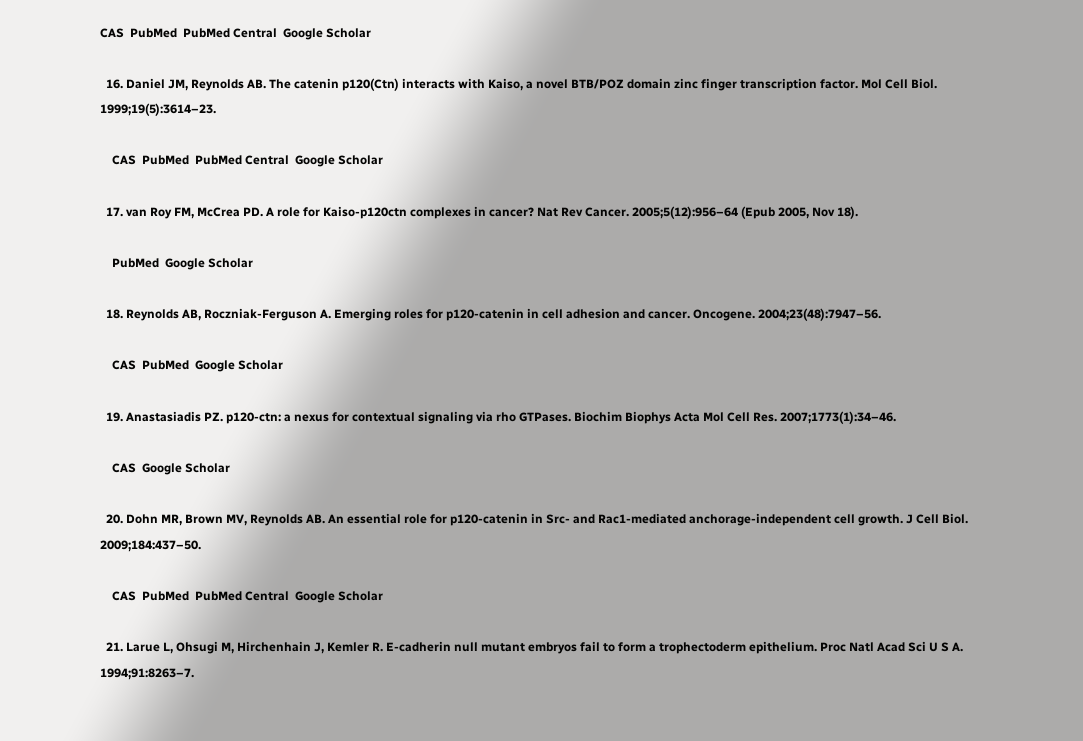CAS  PubMed  PubMed Central  Google Scholar

  16. Daniel JM, Reynolds AB. The catenin p120(Ctn) interacts with Kaiso, a novel BTB/POZ domain zinc finger transcription factor. Mol Cell Biol. 1999;19(5):3614–23.

    CAS  PubMed  PubMed Central  Google Scholar

  17. van Roy FM, McCrea PD. A role for Kaiso-p120ctn complexes in cancer? Nat Rev Cancer. 2005;5(12):956–64 (Epub 2005, Nov 18).

    PubMed  Google Scholar

  18. Reynolds AB, Roczniak-Ferguson A. Emerging roles for p120-catenin in cell adhesion and cancer. Oncogene. 2004;23(48):7947–56.

    CAS  PubMed  Google Scholar

  19. Anastasiadis PZ. p120-ctn: a nexus for contextual signaling via rho GTPases. Biochim Biophys Acta Mol Cell Res. 2007;1773(1):34–46.

    CAS  Google Scholar

  20. Dohn MR, Brown MV, Reynolds AB. An essential role for p120-catenin in Src- and Rac1-mediated anchorage-independent cell growth. J Cell Biol. 2009;184:437–50.

    CAS  PubMed  PubMed Central  Google Scholar

  21. Larue L, Ohsugi M, Hirchenhain J, Kemler R. E-cadherin null mutant embryos fail to form a trophectoderm epithelium. Proc Natl Acad Sci U S A. 1994;91:8263–7.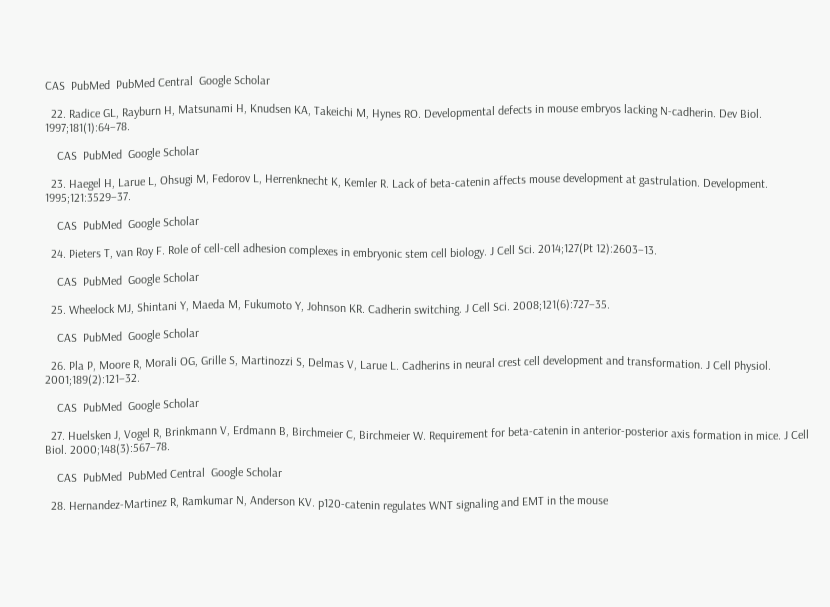CAS  PubMed  PubMed Central  Google Scholar

  22. Radice GL, Rayburn H, Matsunami H, Knudsen KA, Takeichi M, Hynes RO. Developmental defects in mouse embryos lacking N-cadherin. Dev Biol. 1997;181(1):64–78.

    CAS  PubMed  Google Scholar

  23. Haegel H, Larue L, Ohsugi M, Fedorov L, Herrenknecht K, Kemler R. Lack of beta-catenin affects mouse development at gastrulation. Development. 1995;121:3529–37.

    CAS  PubMed  Google Scholar

  24. Pieters T, van Roy F. Role of cell-cell adhesion complexes in embryonic stem cell biology. J Cell Sci. 2014;127(Pt 12):2603–13.

    CAS  PubMed  Google Scholar

  25. Wheelock MJ, Shintani Y, Maeda M, Fukumoto Y, Johnson KR. Cadherin switching. J Cell Sci. 2008;121(6):727–35.

    CAS  PubMed  Google Scholar

  26. Pla P, Moore R, Morali OG, Grille S, Martinozzi S, Delmas V, Larue L. Cadherins in neural crest cell development and transformation. J Cell Physiol. 2001;189(2):121–32.

    CAS  PubMed  Google Scholar

  27. Huelsken J, Vogel R, Brinkmann V, Erdmann B, Birchmeier C, Birchmeier W. Requirement for beta-catenin in anterior-posterior axis formation in mice. J Cell Biol. 2000;148(3):567–78.

    CAS  PubMed  PubMed Central  Google Scholar

  28. Hernandez-Martinez R, Ramkumar N, Anderson KV. p120-catenin regulates WNT signaling and EMT in the mouse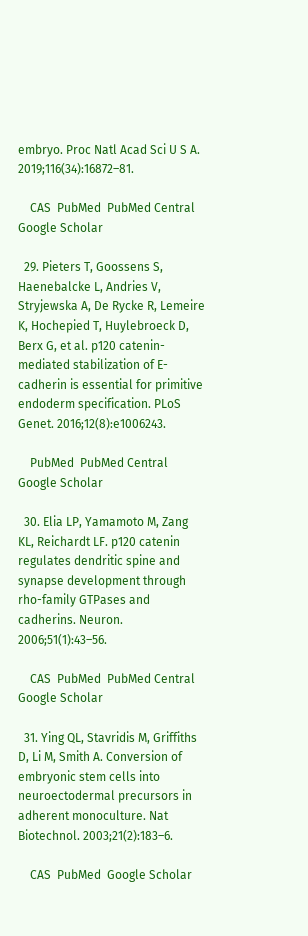embryo. Proc Natl Acad Sci U S A. 2019;116(34):16872–81.

    CAS  PubMed  PubMed Central  Google Scholar

  29. Pieters T, Goossens S, Haenebalcke L, Andries V, Stryjewska A, De Rycke R, Lemeire K, Hochepied T, Huylebroeck D, Berx G, et al. p120 catenin-mediated stabilization of E-cadherin is essential for primitive endoderm specification. PLoS Genet. 2016;12(8):e1006243.

    PubMed  PubMed Central  Google Scholar

  30. Elia LP, Yamamoto M, Zang KL, Reichardt LF. p120 catenin regulates dendritic spine and synapse development through rho-family GTPases and cadherins. Neuron. 2006;51(1):43–56.

    CAS  PubMed  PubMed Central  Google Scholar

  31. Ying QL, Stavridis M, Griffiths D, Li M, Smith A. Conversion of embryonic stem cells into neuroectodermal precursors in adherent monoculture. Nat Biotechnol. 2003;21(2):183–6.

    CAS  PubMed  Google Scholar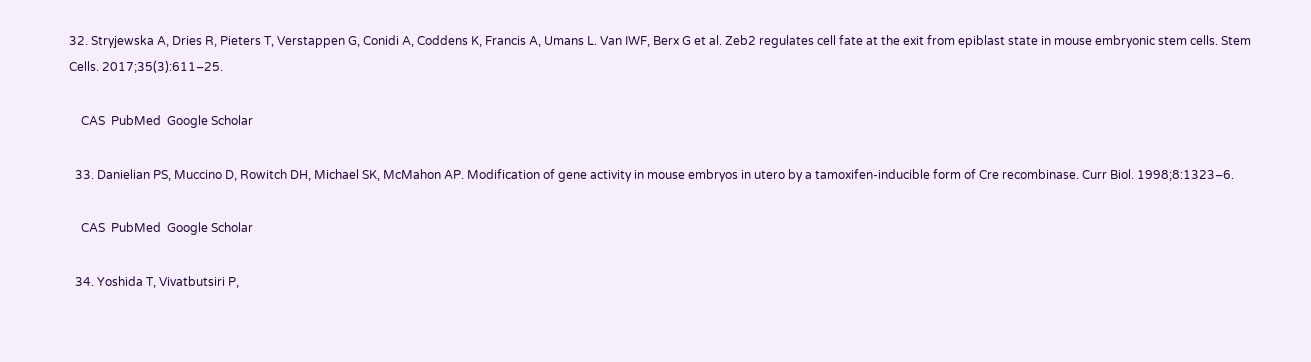32. Stryjewska A, Dries R, Pieters T, Verstappen G, Conidi A, Coddens K, Francis A, Umans L. Van IWF, Berx G et al. Zeb2 regulates cell fate at the exit from epiblast state in mouse embryonic stem cells. Stem Cells. 2017;35(3):611–25.

    CAS  PubMed  Google Scholar

  33. Danielian PS, Muccino D, Rowitch DH, Michael SK, McMahon AP. Modification of gene activity in mouse embryos in utero by a tamoxifen-inducible form of Cre recombinase. Curr Biol. 1998;8:1323–6.

    CAS  PubMed  Google Scholar

  34. Yoshida T, Vivatbutsiri P,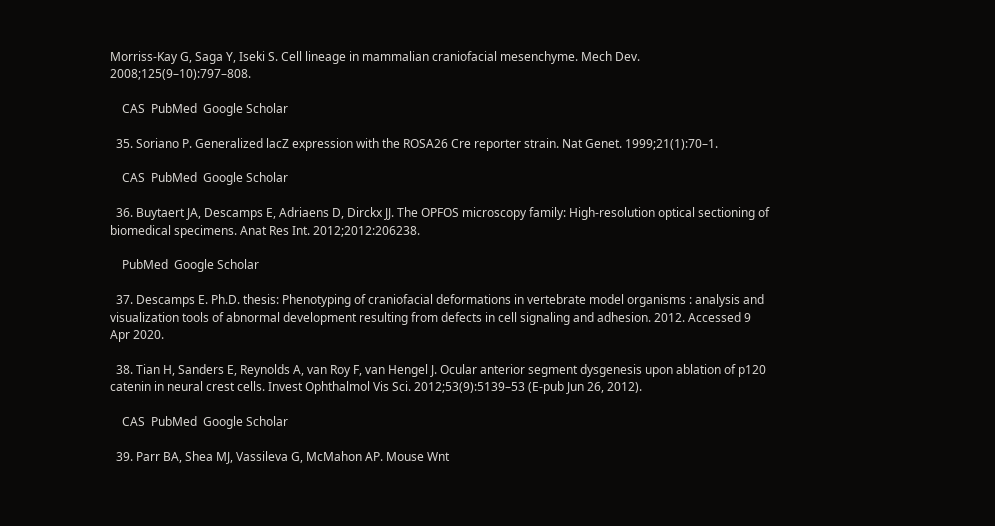Morriss-Kay G, Saga Y, Iseki S. Cell lineage in mammalian craniofacial mesenchyme. Mech Dev. 2008;125(9–10):797–808.

    CAS  PubMed  Google Scholar

  35. Soriano P. Generalized lacZ expression with the ROSA26 Cre reporter strain. Nat Genet. 1999;21(1):70–1.

    CAS  PubMed  Google Scholar

  36. Buytaert JA, Descamps E, Adriaens D, Dirckx JJ. The OPFOS microscopy family: High-resolution optical sectioning of biomedical specimens. Anat Res Int. 2012;2012:206238.

    PubMed  Google Scholar

  37. Descamps E. Ph.D. thesis: Phenotyping of craniofacial deformations in vertebrate model organisms : analysis and visualization tools of abnormal development resulting from defects in cell signaling and adhesion. 2012. Accessed 9 Apr 2020.

  38. Tian H, Sanders E, Reynolds A, van Roy F, van Hengel J. Ocular anterior segment dysgenesis upon ablation of p120 catenin in neural crest cells. Invest Ophthalmol Vis Sci. 2012;53(9):5139–53 (E-pub Jun 26, 2012).

    CAS  PubMed  Google Scholar

  39. Parr BA, Shea MJ, Vassileva G, McMahon AP. Mouse Wnt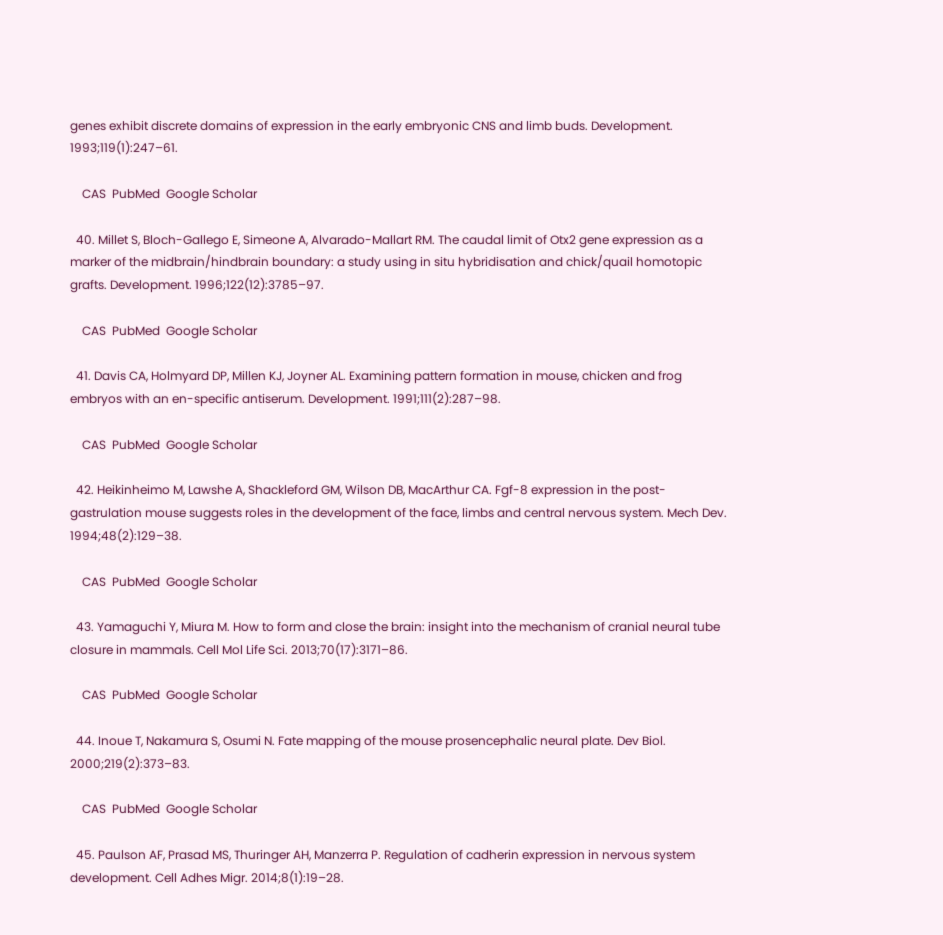genes exhibit discrete domains of expression in the early embryonic CNS and limb buds. Development. 1993;119(1):247–61.

    CAS  PubMed  Google Scholar

  40. Millet S, Bloch-Gallego E, Simeone A, Alvarado-Mallart RM. The caudal limit of Otx2 gene expression as a marker of the midbrain/hindbrain boundary: a study using in situ hybridisation and chick/quail homotopic grafts. Development. 1996;122(12):3785–97.

    CAS  PubMed  Google Scholar

  41. Davis CA, Holmyard DP, Millen KJ, Joyner AL. Examining pattern formation in mouse, chicken and frog embryos with an en-specific antiserum. Development. 1991;111(2):287–98.

    CAS  PubMed  Google Scholar

  42. Heikinheimo M, Lawshe A, Shackleford GM, Wilson DB, MacArthur CA. Fgf-8 expression in the post-gastrulation mouse suggests roles in the development of the face, limbs and central nervous system. Mech Dev. 1994;48(2):129–38.

    CAS  PubMed  Google Scholar

  43. Yamaguchi Y, Miura M. How to form and close the brain: insight into the mechanism of cranial neural tube closure in mammals. Cell Mol Life Sci. 2013;70(17):3171–86.

    CAS  PubMed  Google Scholar

  44. Inoue T, Nakamura S, Osumi N. Fate mapping of the mouse prosencephalic neural plate. Dev Biol. 2000;219(2):373–83.

    CAS  PubMed  Google Scholar

  45. Paulson AF, Prasad MS, Thuringer AH, Manzerra P. Regulation of cadherin expression in nervous system development. Cell Adhes Migr. 2014;8(1):19–28.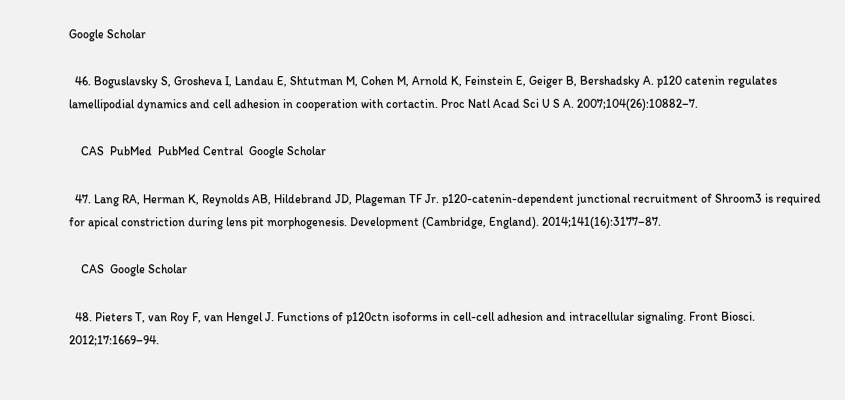Google Scholar

  46. Boguslavsky S, Grosheva I, Landau E, Shtutman M, Cohen M, Arnold K, Feinstein E, Geiger B, Bershadsky A. p120 catenin regulates lamellipodial dynamics and cell adhesion in cooperation with cortactin. Proc Natl Acad Sci U S A. 2007;104(26):10882–7.

    CAS  PubMed  PubMed Central  Google Scholar

  47. Lang RA, Herman K, Reynolds AB, Hildebrand JD, Plageman TF Jr. p120-catenin-dependent junctional recruitment of Shroom3 is required for apical constriction during lens pit morphogenesis. Development (Cambridge, England). 2014;141(16):3177–87.

    CAS  Google Scholar

  48. Pieters T, van Roy F, van Hengel J. Functions of p120ctn isoforms in cell-cell adhesion and intracellular signaling. Front Biosci. 2012;17:1669–94.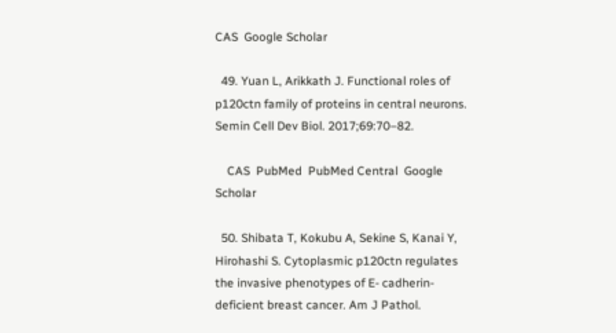CAS  Google Scholar

  49. Yuan L, Arikkath J. Functional roles of p120ctn family of proteins in central neurons. Semin Cell Dev Biol. 2017;69:70–82.

    CAS  PubMed  PubMed Central  Google Scholar

  50. Shibata T, Kokubu A, Sekine S, Kanai Y, Hirohashi S. Cytoplasmic p120ctn regulates the invasive phenotypes of E- cadherin-deficient breast cancer. Am J Pathol.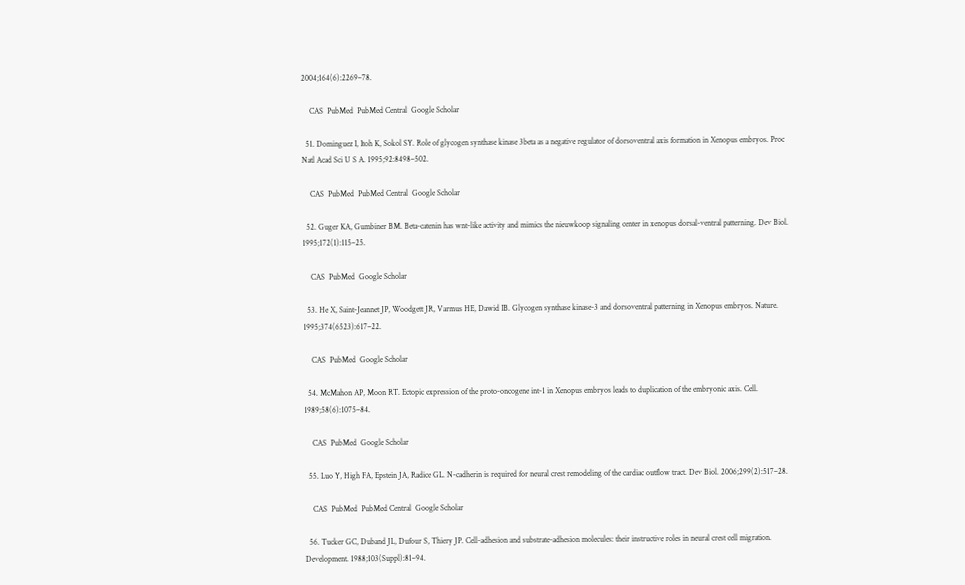2004;164(6):2269–78.

    CAS  PubMed  PubMed Central  Google Scholar

  51. Dominguez I, Itoh K, Sokol SY. Role of glycogen synthase kinase 3beta as a negative regulator of dorsoventral axis formation in Xenopus embryos. Proc Natl Acad Sci U S A. 1995;92:8498–502.

    CAS  PubMed  PubMed Central  Google Scholar

  52. Guger KA, Gumbiner BM. Beta-catenin has wnt-like activity and mimics the nieuwkoop signaling center in xenopus dorsal-ventral patterning. Dev Biol. 1995;172(1):115–25.

    CAS  PubMed  Google Scholar

  53. He X, Saint-Jeannet JP, Woodgett JR, Varmus HE, Dawid IB. Glycogen synthase kinase-3 and dorsoventral patterning in Xenopus embryos. Nature. 1995;374(6523):617–22.

    CAS  PubMed  Google Scholar

  54. McMahon AP, Moon RT. Ectopic expression of the proto-oncogene int-1 in Xenopus embryos leads to duplication of the embryonic axis. Cell. 1989;58(6):1075–84.

    CAS  PubMed  Google Scholar

  55. Luo Y, High FA, Epstein JA, Radice GL. N-cadherin is required for neural crest remodeling of the cardiac outflow tract. Dev Biol. 2006;299(2):517–28.

    CAS  PubMed  PubMed Central  Google Scholar

  56. Tucker GC, Duband JL, Dufour S, Thiery JP. Cell-adhesion and substrate-adhesion molecules: their instructive roles in neural crest cell migration. Development. 1988;103(Suppl):81–94.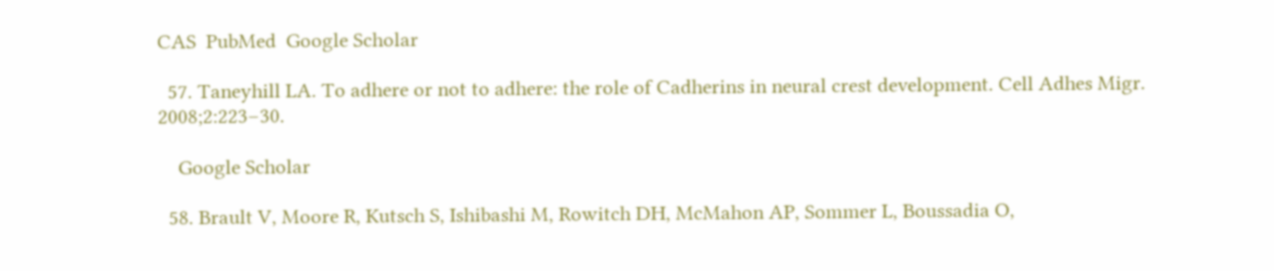CAS  PubMed  Google Scholar

  57. Taneyhill LA. To adhere or not to adhere: the role of Cadherins in neural crest development. Cell Adhes Migr. 2008;2:223–30.

    Google Scholar

  58. Brault V, Moore R, Kutsch S, Ishibashi M, Rowitch DH, McMahon AP, Sommer L, Boussadia O,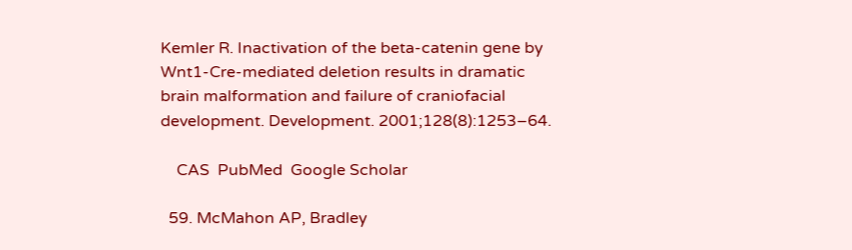Kemler R. Inactivation of the beta-catenin gene by Wnt1-Cre-mediated deletion results in dramatic brain malformation and failure of craniofacial development. Development. 2001;128(8):1253–64.

    CAS  PubMed  Google Scholar

  59. McMahon AP, Bradley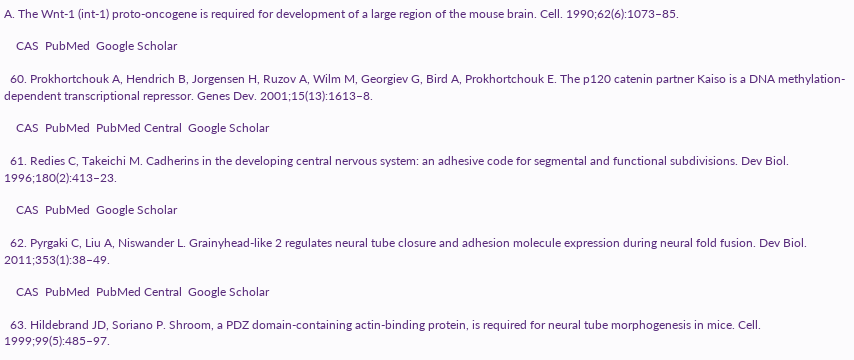A. The Wnt-1 (int-1) proto-oncogene is required for development of a large region of the mouse brain. Cell. 1990;62(6):1073–85.

    CAS  PubMed  Google Scholar

  60. Prokhortchouk A, Hendrich B, Jorgensen H, Ruzov A, Wilm M, Georgiev G, Bird A, Prokhortchouk E. The p120 catenin partner Kaiso is a DNA methylation- dependent transcriptional repressor. Genes Dev. 2001;15(13):1613–8.

    CAS  PubMed  PubMed Central  Google Scholar

  61. Redies C, Takeichi M. Cadherins in the developing central nervous system: an adhesive code for segmental and functional subdivisions. Dev Biol. 1996;180(2):413–23.

    CAS  PubMed  Google Scholar

  62. Pyrgaki C, Liu A, Niswander L. Grainyhead-like 2 regulates neural tube closure and adhesion molecule expression during neural fold fusion. Dev Biol. 2011;353(1):38–49.

    CAS  PubMed  PubMed Central  Google Scholar

  63. Hildebrand JD, Soriano P. Shroom, a PDZ domain-containing actin-binding protein, is required for neural tube morphogenesis in mice. Cell. 1999;99(5):485–97.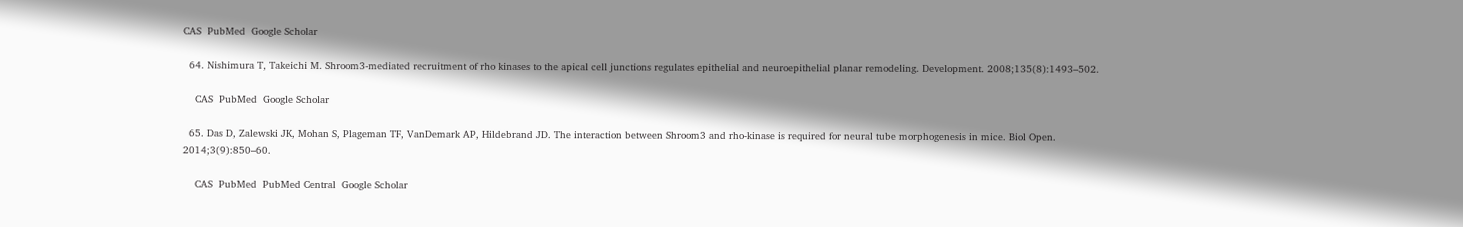CAS  PubMed  Google Scholar

  64. Nishimura T, Takeichi M. Shroom3-mediated recruitment of rho kinases to the apical cell junctions regulates epithelial and neuroepithelial planar remodeling. Development. 2008;135(8):1493–502.

    CAS  PubMed  Google Scholar

  65. Das D, Zalewski JK, Mohan S, Plageman TF, VanDemark AP, Hildebrand JD. The interaction between Shroom3 and rho-kinase is required for neural tube morphogenesis in mice. Biol Open. 2014;3(9):850–60.

    CAS  PubMed  PubMed Central  Google Scholar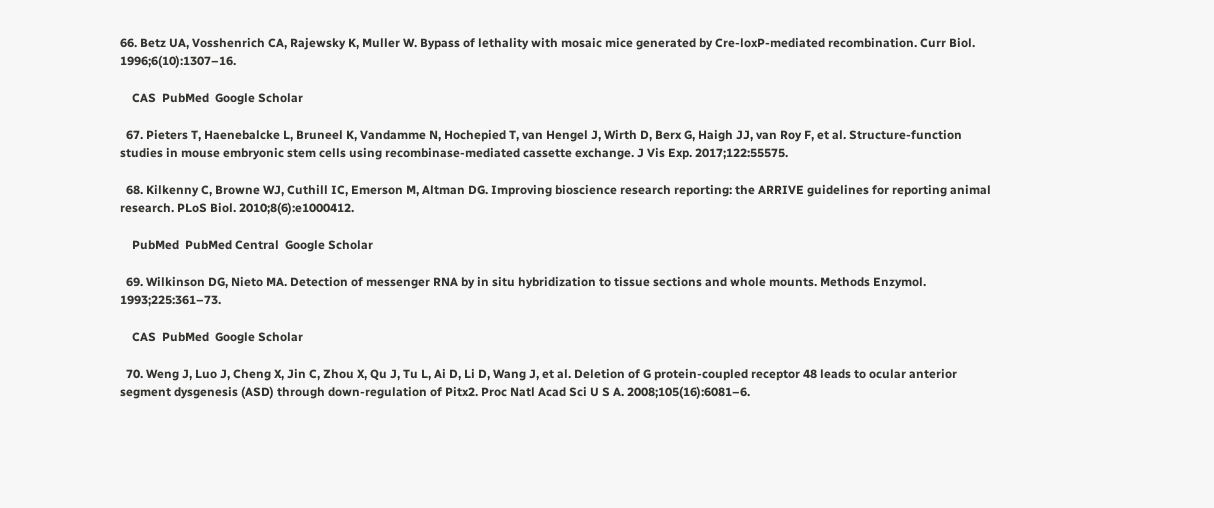66. Betz UA, Vosshenrich CA, Rajewsky K, Muller W. Bypass of lethality with mosaic mice generated by Cre-loxP-mediated recombination. Curr Biol. 1996;6(10):1307–16.

    CAS  PubMed  Google Scholar

  67. Pieters T, Haenebalcke L, Bruneel K, Vandamme N, Hochepied T, van Hengel J, Wirth D, Berx G, Haigh JJ, van Roy F, et al. Structure-function studies in mouse embryonic stem cells using recombinase-mediated cassette exchange. J Vis Exp. 2017;122:55575.

  68. Kilkenny C, Browne WJ, Cuthill IC, Emerson M, Altman DG. Improving bioscience research reporting: the ARRIVE guidelines for reporting animal research. PLoS Biol. 2010;8(6):e1000412.

    PubMed  PubMed Central  Google Scholar

  69. Wilkinson DG, Nieto MA. Detection of messenger RNA by in situ hybridization to tissue sections and whole mounts. Methods Enzymol. 1993;225:361–73.

    CAS  PubMed  Google Scholar

  70. Weng J, Luo J, Cheng X, Jin C, Zhou X, Qu J, Tu L, Ai D, Li D, Wang J, et al. Deletion of G protein-coupled receptor 48 leads to ocular anterior segment dysgenesis (ASD) through down-regulation of Pitx2. Proc Natl Acad Sci U S A. 2008;105(16):6081–6.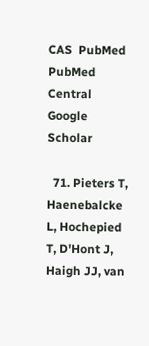CAS  PubMed  PubMed Central  Google Scholar

  71. Pieters T, Haenebalcke L, Hochepied T, D'Hont J, Haigh JJ, van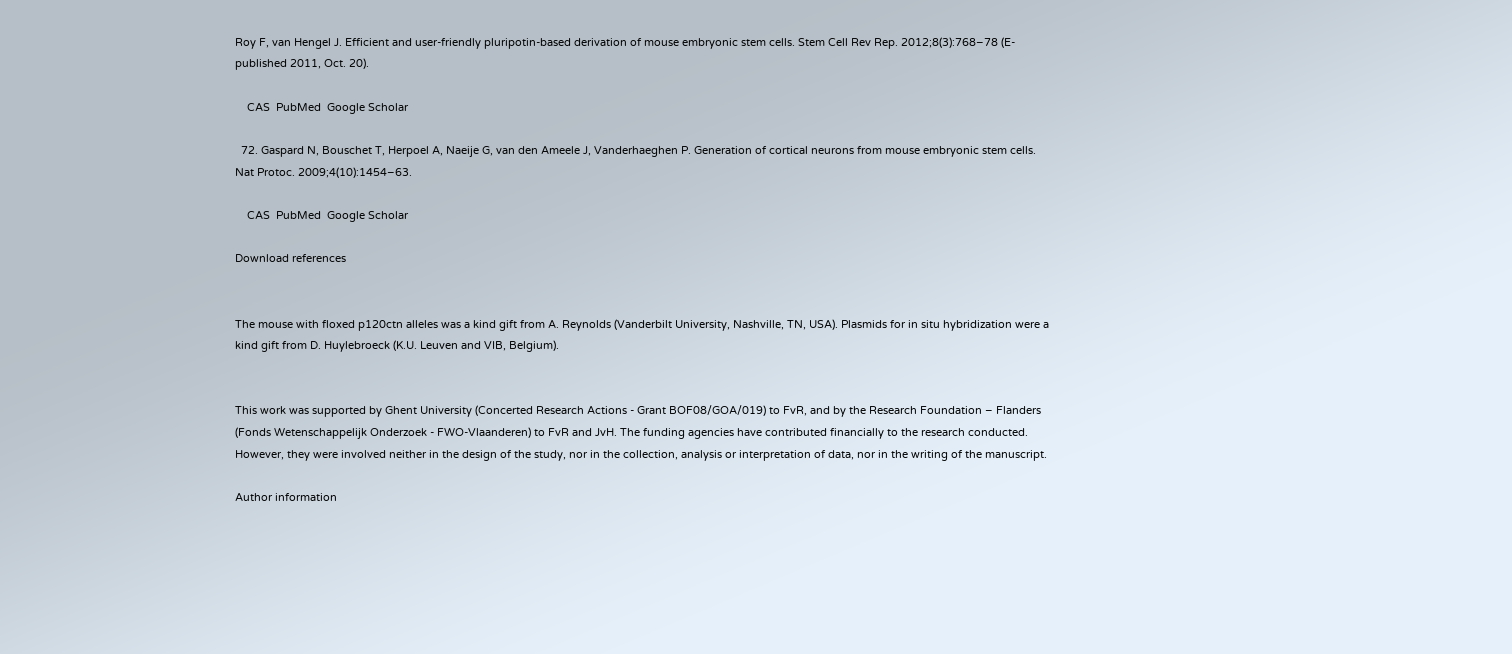Roy F, van Hengel J. Efficient and user-friendly pluripotin-based derivation of mouse embryonic stem cells. Stem Cell Rev Rep. 2012;8(3):768–78 (E-published 2011, Oct. 20).

    CAS  PubMed  Google Scholar

  72. Gaspard N, Bouschet T, Herpoel A, Naeije G, van den Ameele J, Vanderhaeghen P. Generation of cortical neurons from mouse embryonic stem cells. Nat Protoc. 2009;4(10):1454–63.

    CAS  PubMed  Google Scholar

Download references


The mouse with floxed p120ctn alleles was a kind gift from A. Reynolds (Vanderbilt University, Nashville, TN, USA). Plasmids for in situ hybridization were a kind gift from D. Huylebroeck (K.U. Leuven and VIB, Belgium).


This work was supported by Ghent University (Concerted Research Actions - Grant BOF08/GOA/019) to FvR, and by the Research Foundation – Flanders (Fonds Wetenschappelijk Onderzoek - FWO-Vlaanderen) to FvR and JvH. The funding agencies have contributed financially to the research conducted. However, they were involved neither in the design of the study, nor in the collection, analysis or interpretation of data, nor in the writing of the manuscript.

Author information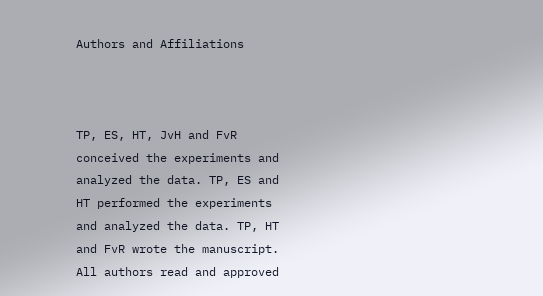Authors and Affiliations



TP, ES, HT, JvH and FvR conceived the experiments and analyzed the data. TP, ES and HT performed the experiments and analyzed the data. TP, HT and FvR wrote the manuscript. All authors read and approved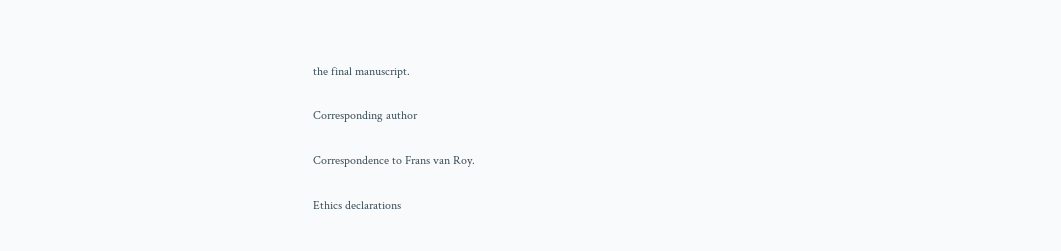the final manuscript.

Corresponding author

Correspondence to Frans van Roy.

Ethics declarations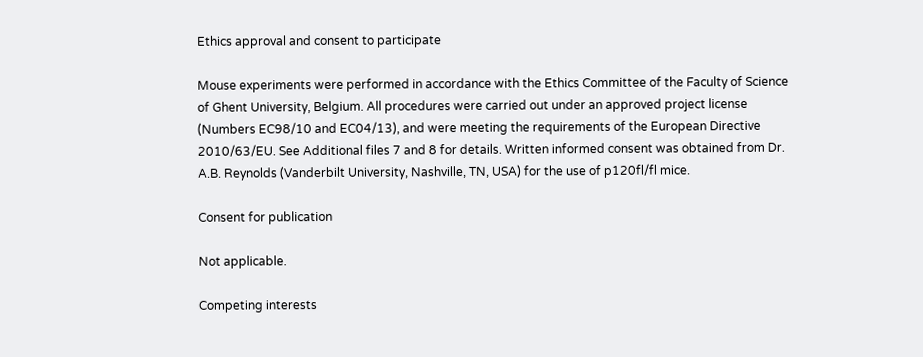Ethics approval and consent to participate

Mouse experiments were performed in accordance with the Ethics Committee of the Faculty of Science of Ghent University, Belgium. All procedures were carried out under an approved project license (Numbers EC98/10 and EC04/13), and were meeting the requirements of the European Directive 2010/63/EU. See Additional files 7 and 8 for details. Written informed consent was obtained from Dr. A.B. Reynolds (Vanderbilt University, Nashville, TN, USA) for the use of p120fl/fl mice.

Consent for publication

Not applicable.

Competing interests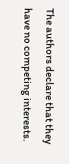The authors declare that they have no competing interests.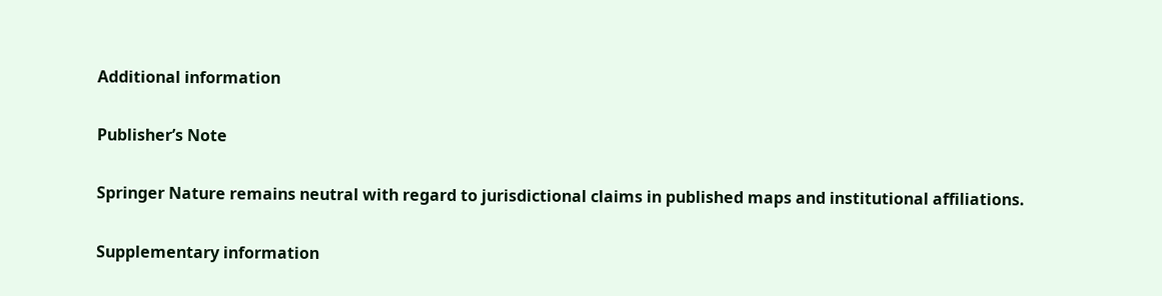Additional information

Publisher’s Note

Springer Nature remains neutral with regard to jurisdictional claims in published maps and institutional affiliations.

Supplementary information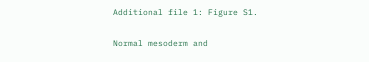Additional file 1: Figure S1.

Normal mesoderm and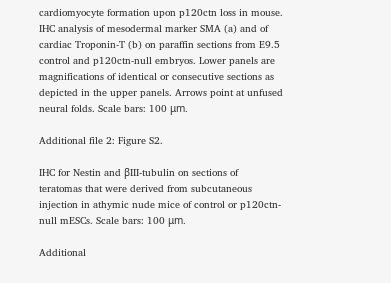cardiomyocyte formation upon p120ctn loss in mouse. IHC analysis of mesodermal marker SMA (a) and of cardiac Troponin-T (b) on paraffin sections from E9.5 control and p120ctn-null embryos. Lower panels are magnifications of identical or consecutive sections as depicted in the upper panels. Arrows point at unfused neural folds. Scale bars: 100 μm.

Additional file 2: Figure S2.

IHC for Nestin and βIII-tubulin on sections of teratomas that were derived from subcutaneous injection in athymic nude mice of control or p120ctn-null mESCs. Scale bars: 100 μm.

Additional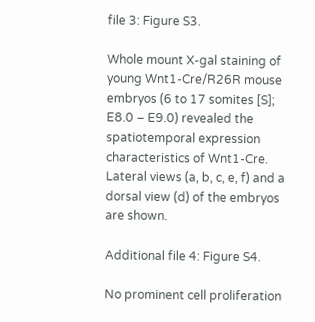file 3: Figure S3.

Whole mount X-gal staining of young Wnt1-Cre/R26R mouse embryos (6 to 17 somites [S]; E8.0 – E9.0) revealed the spatiotemporal expression characteristics of Wnt1-Cre. Lateral views (a, b, c, e, f) and a dorsal view (d) of the embryos are shown.

Additional file 4: Figure S4.

No prominent cell proliferation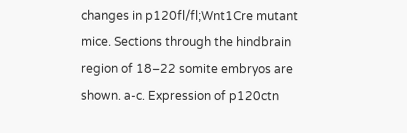changes in p120fl/fl;Wnt1Cre mutant mice. Sections through the hindbrain region of 18–22 somite embryos are shown. a-c. Expression of p120ctn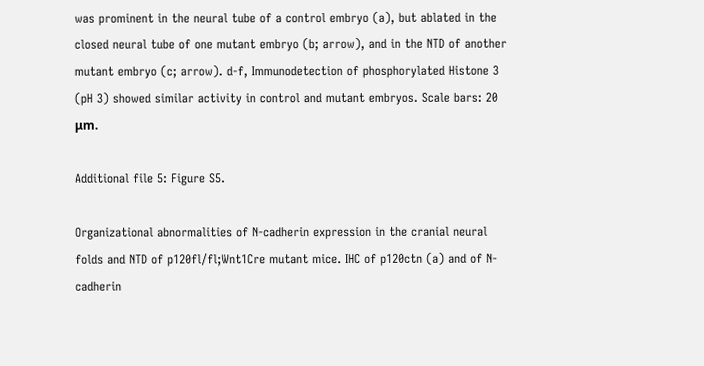was prominent in the neural tube of a control embryo (a), but ablated in the closed neural tube of one mutant embryo (b; arrow), and in the NTD of another mutant embryo (c; arrow). d-f, Immunodetection of phosphorylated Histone 3 (pH 3) showed similar activity in control and mutant embryos. Scale bars: 20 μm.

Additional file 5: Figure S5.

Organizational abnormalities of N-cadherin expression in the cranial neural folds and NTD of p120fl/fl;Wnt1Cre mutant mice. IHC of p120ctn (a) and of N-cadherin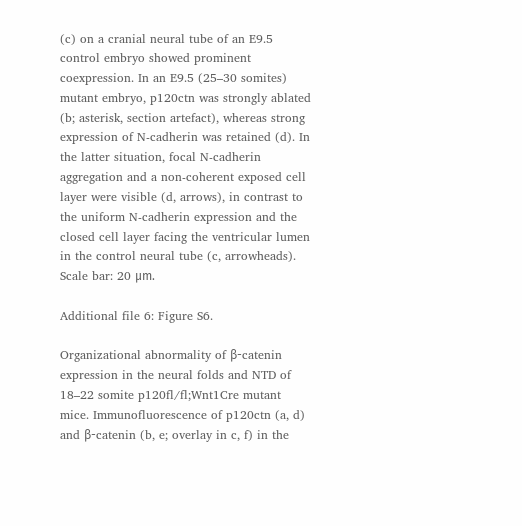(c) on a cranial neural tube of an E9.5 control embryo showed prominent coexpression. In an E9.5 (25–30 somites) mutant embryo, p120ctn was strongly ablated (b; asterisk, section artefact), whereas strong expression of N-cadherin was retained (d). In the latter situation, focal N-cadherin aggregation and a non-coherent exposed cell layer were visible (d, arrows), in contrast to the uniform N-cadherin expression and the closed cell layer facing the ventricular lumen in the control neural tube (c, arrowheads). Scale bar: 20 μm.

Additional file 6: Figure S6.

Organizational abnormality of β-catenin expression in the neural folds and NTD of 18–22 somite p120fl/fl;Wnt1Cre mutant mice. Immunofluorescence of p120ctn (a, d) and β-catenin (b, e; overlay in c, f) in the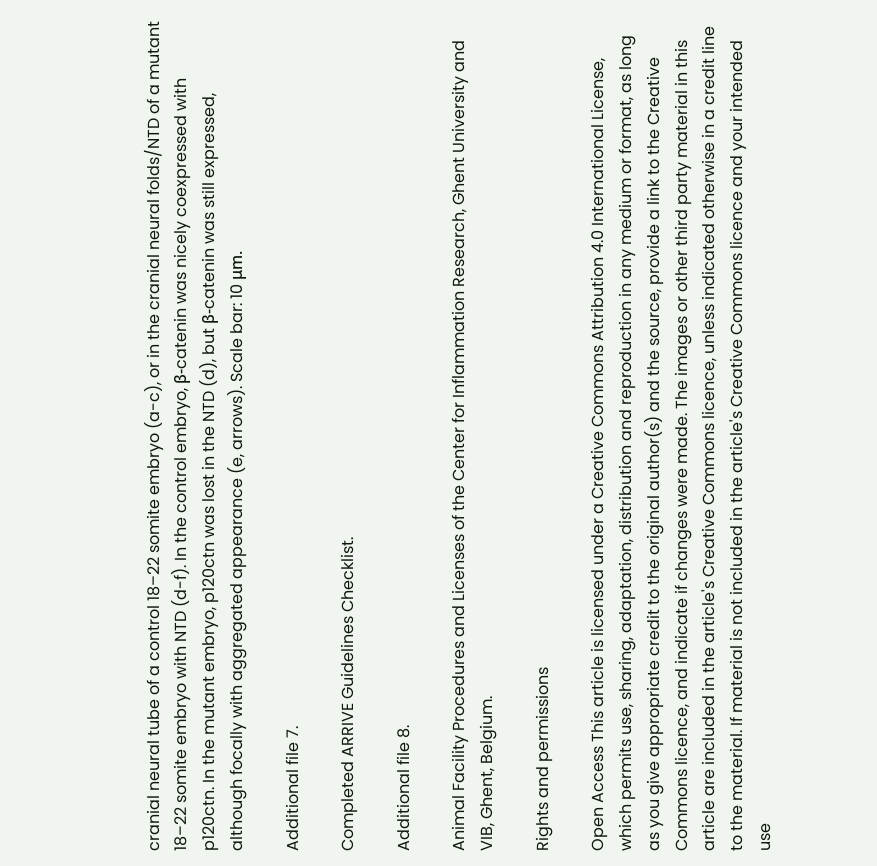cranial neural tube of a control 18–22 somite embryo (a-c), or in the cranial neural folds/NTD of a mutant 18–22 somite embryo with NTD (d-f). In the control embryo, β-catenin was nicely coexpressed with p120ctn. In the mutant embryo, p120ctn was lost in the NTD (d), but β-catenin was still expressed, although focally with aggregated appearance (e, arrows). Scale bar: 10 μm.

Additional file 7.

Completed ARRIVE Guidelines Checklist.

Additional file 8.

Animal Facility Procedures and Licenses of the Center for Inflammation Research, Ghent University and VIB, Ghent, Belgium.

Rights and permissions

Open Access This article is licensed under a Creative Commons Attribution 4.0 International License, which permits use, sharing, adaptation, distribution and reproduction in any medium or format, as long as you give appropriate credit to the original author(s) and the source, provide a link to the Creative Commons licence, and indicate if changes were made. The images or other third party material in this article are included in the article's Creative Commons licence, unless indicated otherwise in a credit line to the material. If material is not included in the article's Creative Commons licence and your intended use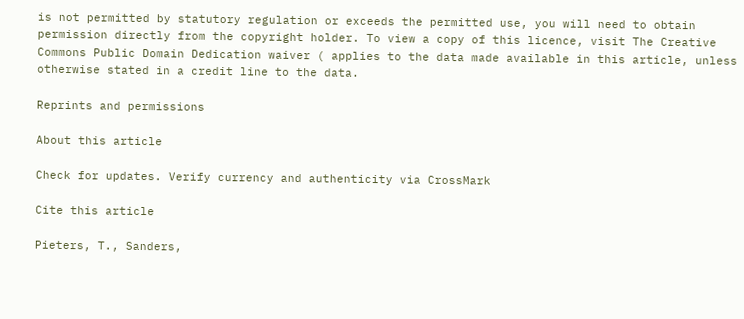is not permitted by statutory regulation or exceeds the permitted use, you will need to obtain permission directly from the copyright holder. To view a copy of this licence, visit The Creative Commons Public Domain Dedication waiver ( applies to the data made available in this article, unless otherwise stated in a credit line to the data.

Reprints and permissions

About this article

Check for updates. Verify currency and authenticity via CrossMark

Cite this article

Pieters, T., Sanders,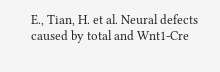E., Tian, H. et al. Neural defects caused by total and Wnt1-Cre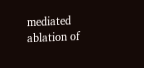mediated ablation of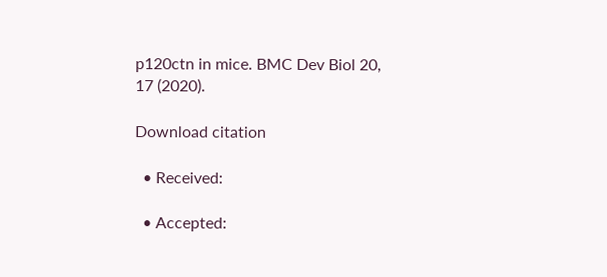p120ctn in mice. BMC Dev Biol 20, 17 (2020).

Download citation

  • Received:

  • Accepted: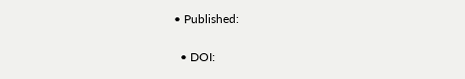• Published:

  • DOI: